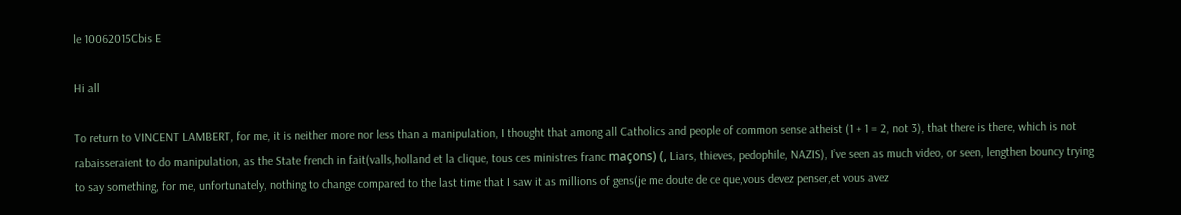le 10062015Cbis E

Hi all

To return to VINCENT LAMBERT, for me, it is neither more nor less than a manipulation, I thought that among all Catholics and people of common sense atheist (1 + 1 = 2, not 3), that there is there, which is not rabaisseraient to do manipulation, as the State french in fait(valls,holland et la clique, tous ces ministres franc maçons) (, Liars, thieves, pedophile, NAZIS), I’ve seen as much video, or seen, lengthen bouncy trying to say something, for me, unfortunately, nothing to change compared to the last time that I saw it as millions of gens(je me doute de ce que,vous devez penser,et vous avez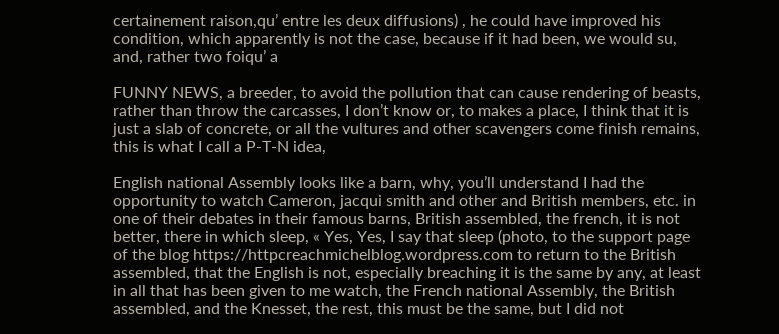certainement raison,qu’ entre les deux diffusions) , he could have improved his condition, which apparently is not the case, because if it had been, we would su, and, rather two foiqu’ a

FUNNY NEWS, a breeder, to avoid the pollution that can cause rendering of beasts, rather than throw the carcasses, I don’t know or, to makes a place, I think that it is just a slab of concrete, or all the vultures and other scavengers come finish remains, this is what I call a P-T-N idea,

English national Assembly looks like a barn, why, you’ll understand I had the opportunity to watch Cameron, jacqui smith and other and British members, etc. in one of their debates in their famous barns, British assembled, the french, it is not better, there in which sleep, « Yes, Yes, I say that sleep (photo, to the support page of the blog https://httpcreachmichelblog.wordpress.com to return to the British assembled, that the English is not, especially breaching it is the same by any, at least in all that has been given to me watch, the French national Assembly, the British assembled, and the Knesset, the rest, this must be the same, but I did not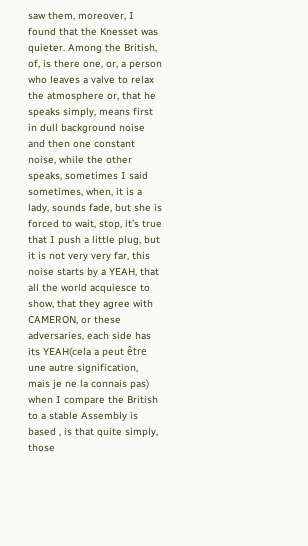saw them, moreover, I found that the Knesset was quieter. Among the British, of, is there one, or, a person who leaves a valve to relax the atmosphere or, that he speaks simply, means first in dull background noise and then one constant noise, while the other speaks, sometimes I said sometimes, when, it is a lady, sounds fade, but she is forced to wait, stop, it’s true that I push a little plug, but it is not very very far, this noise starts by a YEAH, that all the world acquiesce to show, that they agree with CAMERON, or these adversaries, each side has its YEAH(cela a peut être une autre signification, mais je ne la connais pas) when I compare the British to a stable Assembly is based , is that quite simply, those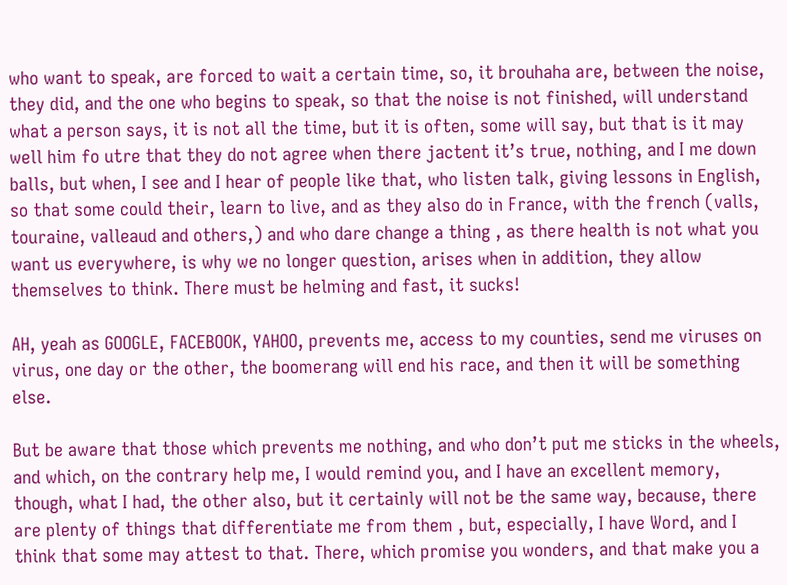who want to speak, are forced to wait a certain time, so, it brouhaha are, between the noise, they did, and the one who begins to speak, so that the noise is not finished, will understand what a person says, it is not all the time, but it is often, some will say, but that is it may well him fo utre that they do not agree when there jactent it’s true, nothing, and I me down balls, but when, I see and I hear of people like that, who listen talk, giving lessons in English, so that some could their, learn to live, and as they also do in France, with the french (valls, touraine, valleaud and others,) and who dare change a thing , as there health is not what you want us everywhere, is why we no longer question, arises when in addition, they allow themselves to think. There must be helming and fast, it sucks!

AH, yeah as GOOGLE, FACEBOOK, YAHOO, prevents me, access to my counties, send me viruses on virus, one day or the other, the boomerang will end his race, and then it will be something else.

But be aware that those which prevents me nothing, and who don’t put me sticks in the wheels, and which, on the contrary help me, I would remind you, and I have an excellent memory, though, what I had, the other also, but it certainly will not be the same way, because, there are plenty of things that differentiate me from them , but, especially, I have Word, and I think that some may attest to that. There, which promise you wonders, and that make you a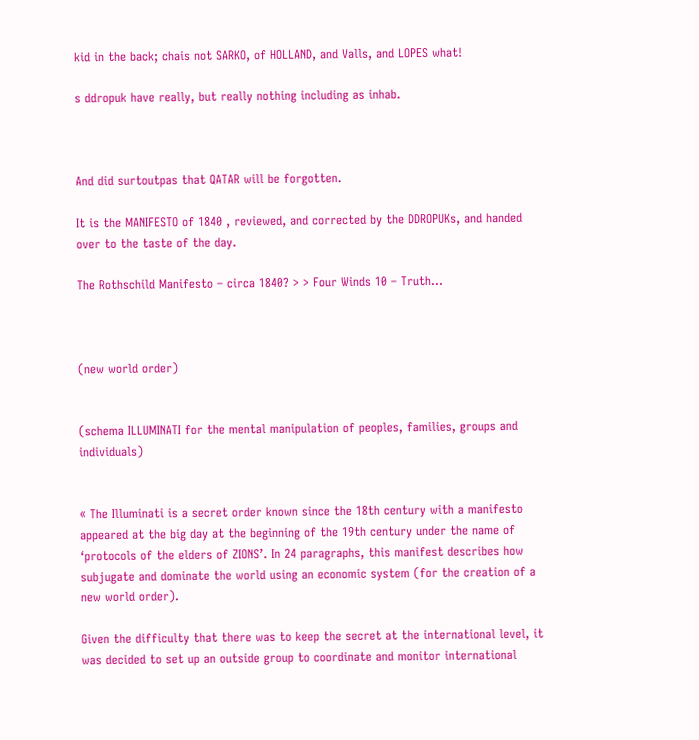kid in the back; chais not SARKO, of HOLLAND, and Valls, and LOPES what!

s ddropuk have really, but really nothing including as inhab.



And did surtoutpas that QATAR will be forgotten.

It is the MANIFESTO of 1840 , reviewed, and corrected by the DDROPUKs, and handed over to the taste of the day.

The Rothschild Manifesto – circa 1840? > > Four Winds 10 – Truth…



(new world order)


(schema ILLUMINATI for the mental manipulation of peoples, families, groups and individuals)


« The Illuminati is a secret order known since the 18th century with a manifesto appeared at the big day at the beginning of the 19th century under the name of ‘protocols of the elders of ZIONS’. In 24 paragraphs, this manifest describes how subjugate and dominate the world using an economic system (for the creation of a new world order).

Given the difficulty that there was to keep the secret at the international level, it was decided to set up an outside group to coordinate and monitor international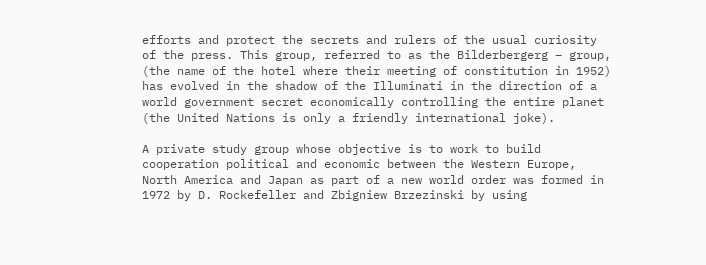efforts and protect the secrets and rulers of the usual curiosity of the press. This group, referred to as the Bilderbergerg – group, (the name of the hotel where their meeting of constitution in 1952) has evolved in the shadow of the Illuminati in the direction of a world government secret economically controlling the entire planet (the United Nations is only a friendly international joke).

A private study group whose objective is to work to build cooperation political and economic between the Western Europe, North America and Japan as part of a new world order was formed in 1972 by D. Rockefeller and Zbigniew Brzezinski by using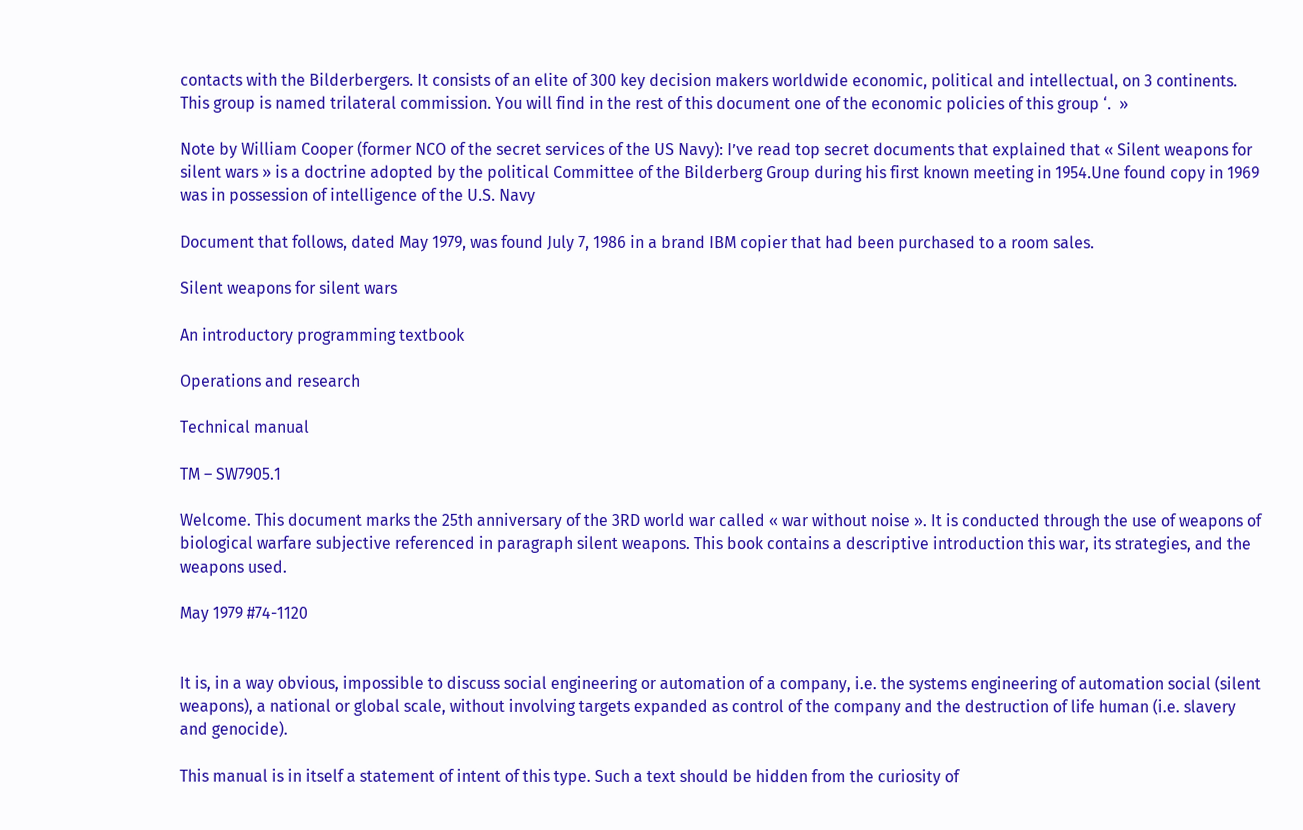contacts with the Bilderbergers. It consists of an elite of 300 key decision makers worldwide economic, political and intellectual, on 3 continents. This group is named trilateral commission. You will find in the rest of this document one of the economic policies of this group ‘.  »

Note by William Cooper (former NCO of the secret services of the US Navy): I’ve read top secret documents that explained that « Silent weapons for silent wars » is a doctrine adopted by the political Committee of the Bilderberg Group during his first known meeting in 1954.Une found copy in 1969 was in possession of intelligence of the U.S. Navy

Document that follows, dated May 1979, was found July 7, 1986 in a brand IBM copier that had been purchased to a room sales.

Silent weapons for silent wars

An introductory programming textbook

Operations and research

Technical manual

TM – SW7905.1

Welcome. This document marks the 25th anniversary of the 3RD world war called « war without noise ». It is conducted through the use of weapons of biological warfare subjective referenced in paragraph silent weapons. This book contains a descriptive introduction this war, its strategies, and the weapons used.

May 1979 #74-1120


It is, in a way obvious, impossible to discuss social engineering or automation of a company, i.e. the systems engineering of automation social (silent weapons), a national or global scale, without involving targets expanded as control of the company and the destruction of life human (i.e. slavery and genocide).

This manual is in itself a statement of intent of this type. Such a text should be hidden from the curiosity of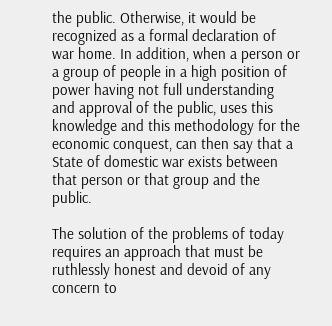the public. Otherwise, it would be recognized as a formal declaration of war home. In addition, when a person or a group of people in a high position of power having not full understanding and approval of the public, uses this knowledge and this methodology for the economic conquest, can then say that a State of domestic war exists between that person or that group and the public.

The solution of the problems of today requires an approach that must be ruthlessly honest and devoid of any concern to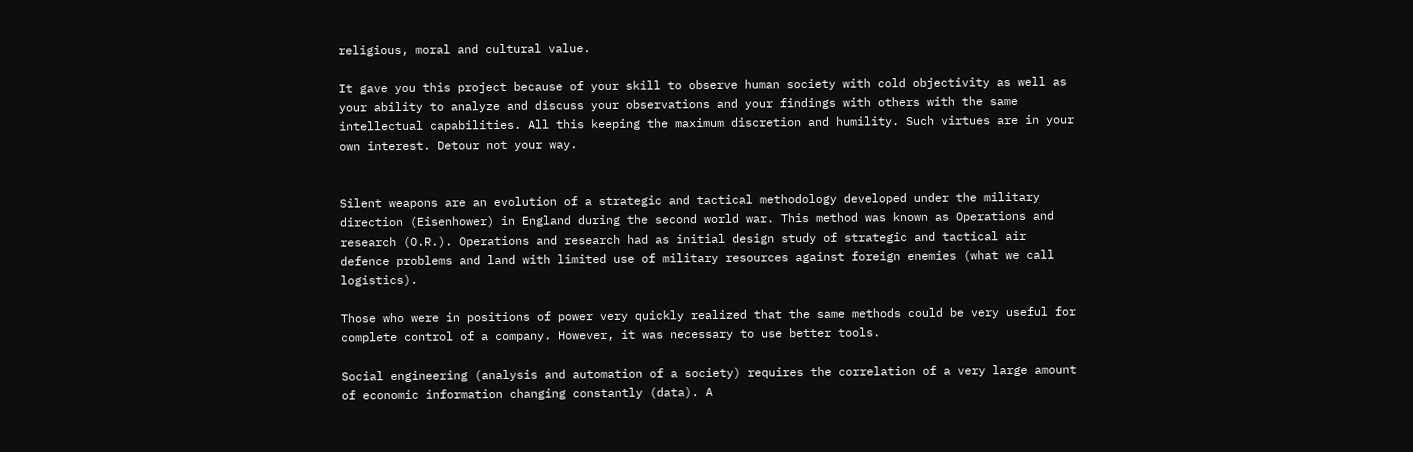religious, moral and cultural value.

It gave you this project because of your skill to observe human society with cold objectivity as well as your ability to analyze and discuss your observations and your findings with others with the same intellectual capabilities. All this keeping the maximum discretion and humility. Such virtues are in your own interest. Detour not your way.


Silent weapons are an evolution of a strategic and tactical methodology developed under the military direction (Eisenhower) in England during the second world war. This method was known as Operations and research (O.R.). Operations and research had as initial design study of strategic and tactical air defence problems and land with limited use of military resources against foreign enemies (what we call logistics).

Those who were in positions of power very quickly realized that the same methods could be very useful for complete control of a company. However, it was necessary to use better tools.

Social engineering (analysis and automation of a society) requires the correlation of a very large amount of economic information changing constantly (data). A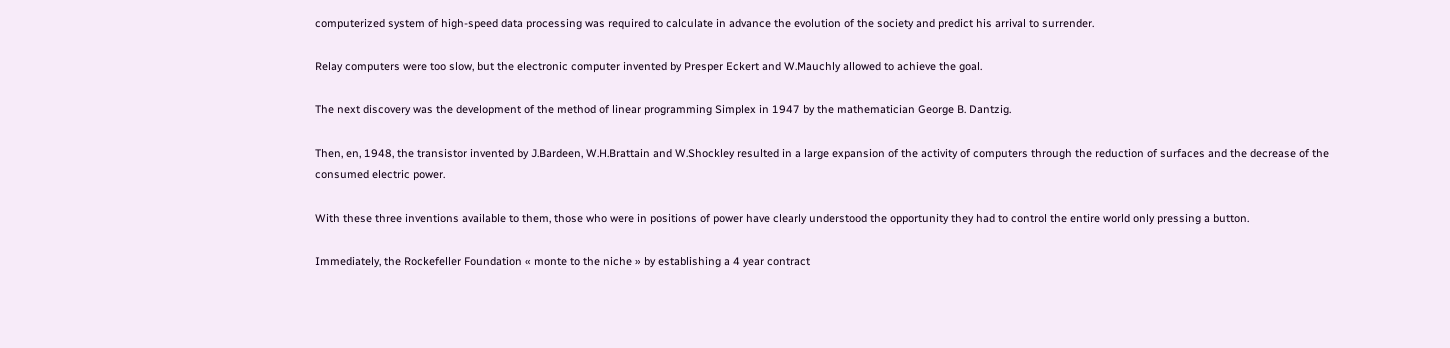computerized system of high-speed data processing was required to calculate in advance the evolution of the society and predict his arrival to surrender.

Relay computers were too slow, but the electronic computer invented by Presper Eckert and W.Mauchly allowed to achieve the goal.

The next discovery was the development of the method of linear programming Simplex in 1947 by the mathematician George B. Dantzig.

Then, en, 1948, the transistor invented by J.Bardeen, W.H.Brattain and W.Shockley resulted in a large expansion of the activity of computers through the reduction of surfaces and the decrease of the consumed electric power.

With these three inventions available to them, those who were in positions of power have clearly understood the opportunity they had to control the entire world only pressing a button.

Immediately, the Rockefeller Foundation « monte to the niche » by establishing a 4 year contract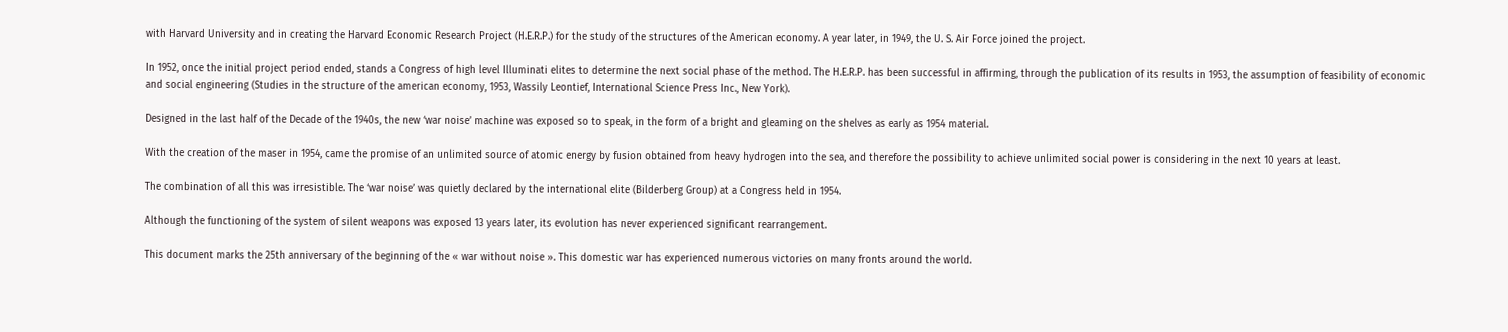with Harvard University and in creating the Harvard Economic Research Project (H.E.R.P.) for the study of the structures of the American economy. A year later, in 1949, the U. S. Air Force joined the project.

In 1952, once the initial project period ended, stands a Congress of high level Illuminati elites to determine the next social phase of the method. The H.E.R.P. has been successful in affirming, through the publication of its results in 1953, the assumption of feasibility of economic and social engineering (Studies in the structure of the american economy, 1953, Wassily Leontief, International Science Press Inc., New York).

Designed in the last half of the Decade of the 1940s, the new ‘war noise’ machine was exposed so to speak, in the form of a bright and gleaming on the shelves as early as 1954 material.

With the creation of the maser in 1954, came the promise of an unlimited source of atomic energy by fusion obtained from heavy hydrogen into the sea, and therefore the possibility to achieve unlimited social power is considering in the next 10 years at least.

The combination of all this was irresistible. The ‘war noise’ was quietly declared by the international elite (Bilderberg Group) at a Congress held in 1954.

Although the functioning of the system of silent weapons was exposed 13 years later, its evolution has never experienced significant rearrangement.

This document marks the 25th anniversary of the beginning of the « war without noise ». This domestic war has experienced numerous victories on many fronts around the world.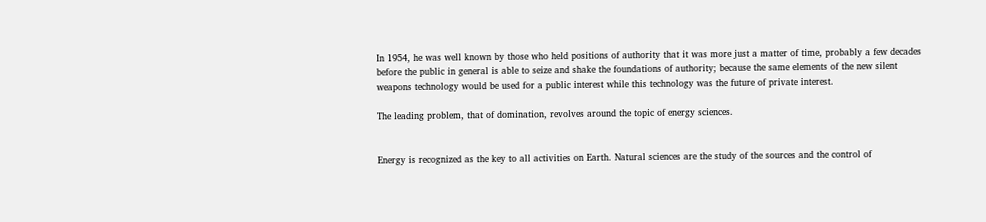In 1954, he was well known by those who held positions of authority that it was more just a matter of time, probably a few decades before the public in general is able to seize and shake the foundations of authority; because the same elements of the new silent weapons technology would be used for a public interest while this technology was the future of private interest.

The leading problem, that of domination, revolves around the topic of energy sciences.


Energy is recognized as the key to all activities on Earth. Natural sciences are the study of the sources and the control of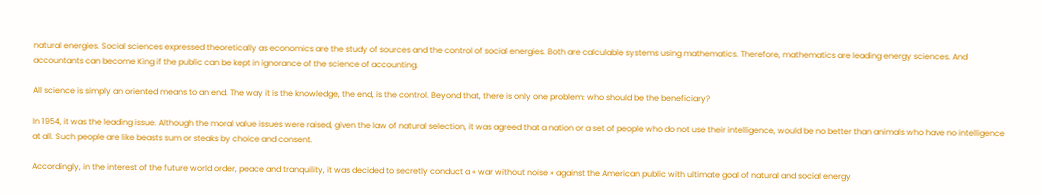natural energies. Social sciences expressed theoretically as economics are the study of sources and the control of social energies. Both are calculable systems using mathematics. Therefore, mathematics are leading energy sciences. And accountants can become King if the public can be kept in ignorance of the science of accounting.

All science is simply an oriented means to an end. The way it is the knowledge, the end, is the control. Beyond that, there is only one problem: who should be the beneficiary?

In 1954, it was the leading issue. Although the moral value issues were raised, given the law of natural selection, it was agreed that a nation or a set of people who do not use their intelligence, would be no better than animals who have no intelligence at all. Such people are like beasts sum or steaks by choice and consent.

Accordingly, in the interest of the future world order, peace and tranquility, it was decided to secretly conduct a « war without noise » against the American public with ultimate goal of natural and social energy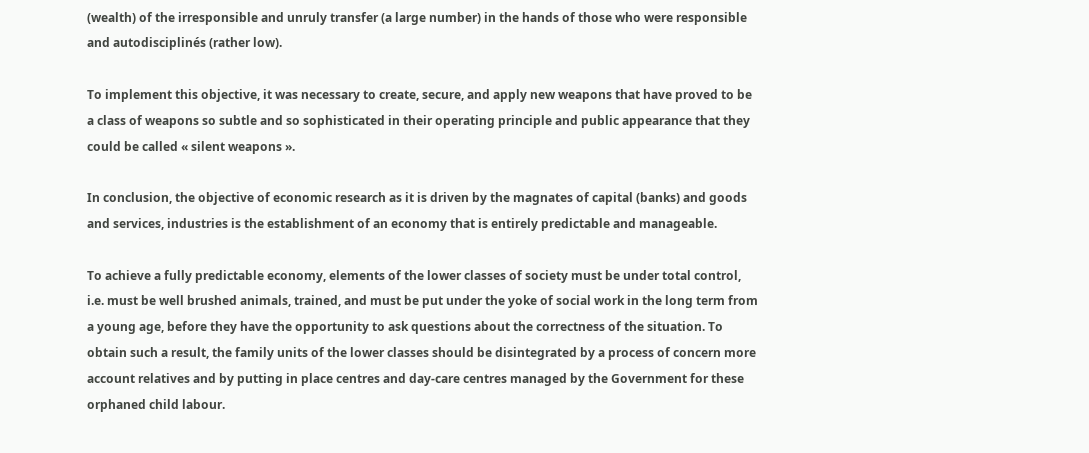(wealth) of the irresponsible and unruly transfer (a large number) in the hands of those who were responsible and autodisciplinés (rather low).

To implement this objective, it was necessary to create, secure, and apply new weapons that have proved to be a class of weapons so subtle and so sophisticated in their operating principle and public appearance that they could be called « silent weapons ».

In conclusion, the objective of economic research as it is driven by the magnates of capital (banks) and goods and services, industries is the establishment of an economy that is entirely predictable and manageable.

To achieve a fully predictable economy, elements of the lower classes of society must be under total control, i.e. must be well brushed animals, trained, and must be put under the yoke of social work in the long term from a young age, before they have the opportunity to ask questions about the correctness of the situation. To obtain such a result, the family units of the lower classes should be disintegrated by a process of concern more account relatives and by putting in place centres and day-care centres managed by the Government for these orphaned child labour.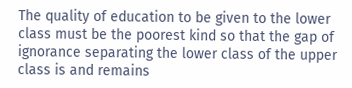The quality of education to be given to the lower class must be the poorest kind so that the gap of ignorance separating the lower class of the upper class is and remains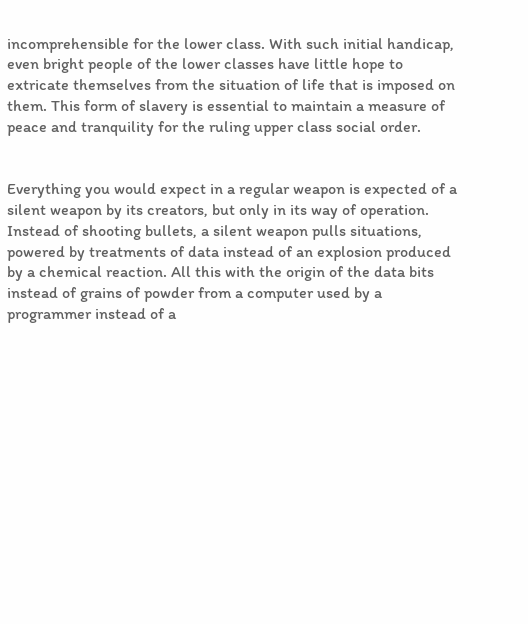incomprehensible for the lower class. With such initial handicap, even bright people of the lower classes have little hope to extricate themselves from the situation of life that is imposed on them. This form of slavery is essential to maintain a measure of peace and tranquility for the ruling upper class social order.


Everything you would expect in a regular weapon is expected of a silent weapon by its creators, but only in its way of operation. Instead of shooting bullets, a silent weapon pulls situations, powered by treatments of data instead of an explosion produced by a chemical reaction. All this with the origin of the data bits instead of grains of powder from a computer used by a programmer instead of a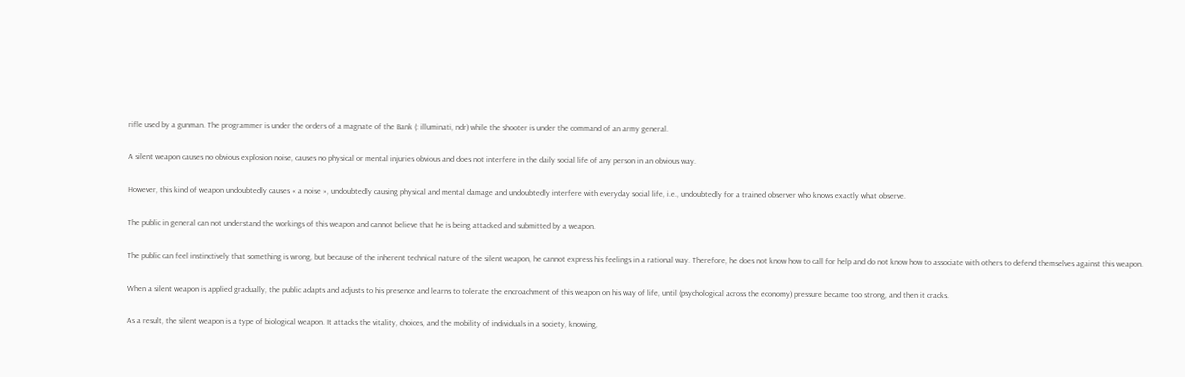rifle used by a gunman. The programmer is under the orders of a magnate of the Bank (: illuminati, ndr) while the shooter is under the command of an army general.

A silent weapon causes no obvious explosion noise, causes no physical or mental injuries obvious and does not interfere in the daily social life of any person in an obvious way.

However, this kind of weapon undoubtedly causes « a noise », undoubtedly causing physical and mental damage and undoubtedly interfere with everyday social life, i.e., undoubtedly for a trained observer who knows exactly what observe.

The public in general can not understand the workings of this weapon and cannot believe that he is being attacked and submitted by a weapon.

The public can feel instinctively that something is wrong, but because of the inherent technical nature of the silent weapon, he cannot express his feelings in a rational way. Therefore, he does not know how to call for help and do not know how to associate with others to defend themselves against this weapon.

When a silent weapon is applied gradually, the public adapts and adjusts to his presence and learns to tolerate the encroachment of this weapon on his way of life, until (psychological across the economy) pressure became too strong, and then it cracks.

As a result, the silent weapon is a type of biological weapon. It attacks the vitality, choices, and the mobility of individuals in a society, knowing,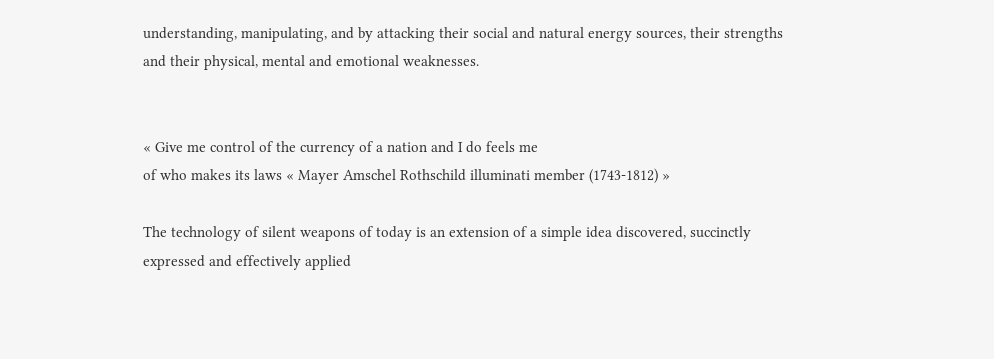understanding, manipulating, and by attacking their social and natural energy sources, their strengths and their physical, mental and emotional weaknesses.


« Give me control of the currency of a nation and I do feels me
of who makes its laws « Mayer Amschel Rothschild illuminati member (1743-1812) »

The technology of silent weapons of today is an extension of a simple idea discovered, succinctly expressed and effectively applied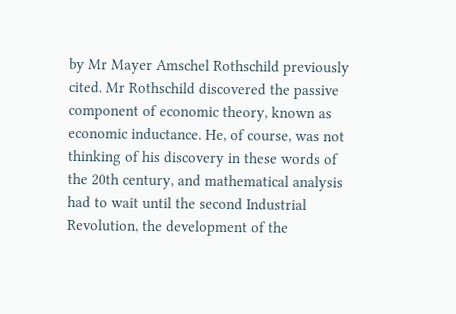by Mr Mayer Amschel Rothschild previously cited. Mr Rothschild discovered the passive component of economic theory, known as economic inductance. He, of course, was not thinking of his discovery in these words of the 20th century, and mathematical analysis had to wait until the second Industrial Revolution, the development of the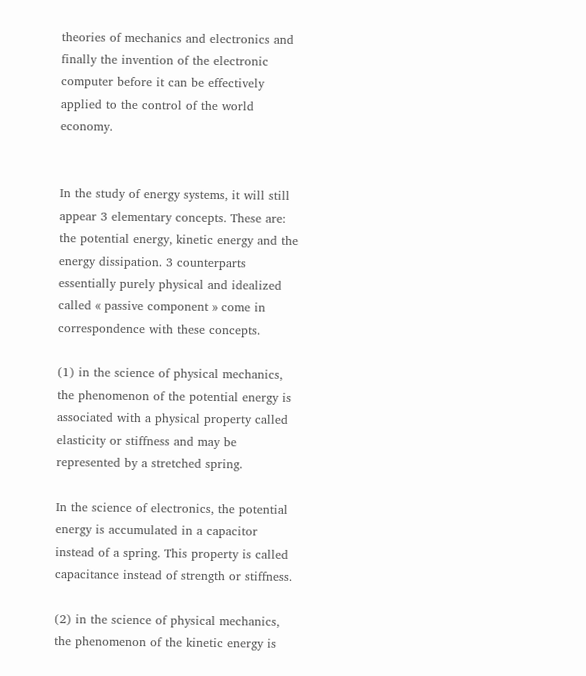theories of mechanics and electronics and finally the invention of the electronic computer before it can be effectively applied to the control of the world economy.


In the study of energy systems, it will still appear 3 elementary concepts. These are: the potential energy, kinetic energy and the energy dissipation. 3 counterparts essentially purely physical and idealized called « passive component » come in correspondence with these concepts.

(1) in the science of physical mechanics, the phenomenon of the potential energy is associated with a physical property called elasticity or stiffness and may be represented by a stretched spring.

In the science of electronics, the potential energy is accumulated in a capacitor instead of a spring. This property is called capacitance instead of strength or stiffness.

(2) in the science of physical mechanics, the phenomenon of the kinetic energy is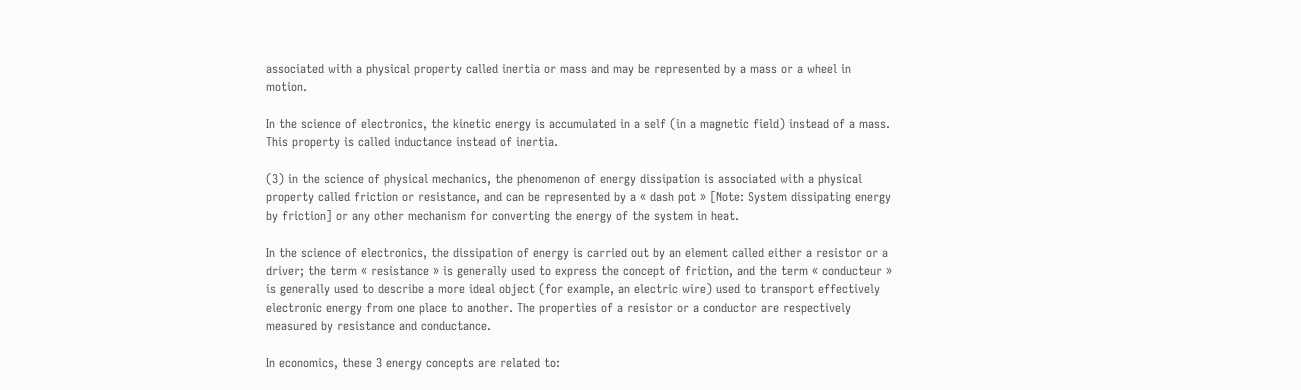associated with a physical property called inertia or mass and may be represented by a mass or a wheel in motion.

In the science of electronics, the kinetic energy is accumulated in a self (in a magnetic field) instead of a mass. This property is called inductance instead of inertia.

(3) in the science of physical mechanics, the phenomenon of energy dissipation is associated with a physical property called friction or resistance, and can be represented by a « dash pot » [Note: System dissipating energy by friction] or any other mechanism for converting the energy of the system in heat.

In the science of electronics, the dissipation of energy is carried out by an element called either a resistor or a driver; the term « resistance » is generally used to express the concept of friction, and the term « conducteur » is generally used to describe a more ideal object (for example, an electric wire) used to transport effectively electronic energy from one place to another. The properties of a resistor or a conductor are respectively measured by resistance and conductance.

In economics, these 3 energy concepts are related to: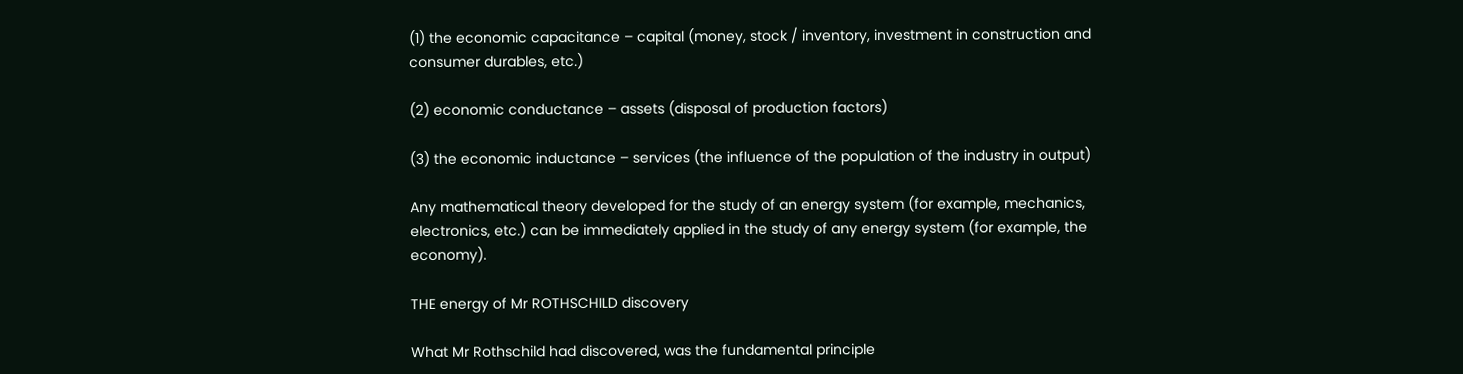(1) the economic capacitance – capital (money, stock / inventory, investment in construction and consumer durables, etc.)

(2) economic conductance – assets (disposal of production factors)

(3) the economic inductance – services (the influence of the population of the industry in output)

Any mathematical theory developed for the study of an energy system (for example, mechanics, electronics, etc.) can be immediately applied in the study of any energy system (for example, the economy).

THE energy of Mr ROTHSCHILD discovery

What Mr Rothschild had discovered, was the fundamental principle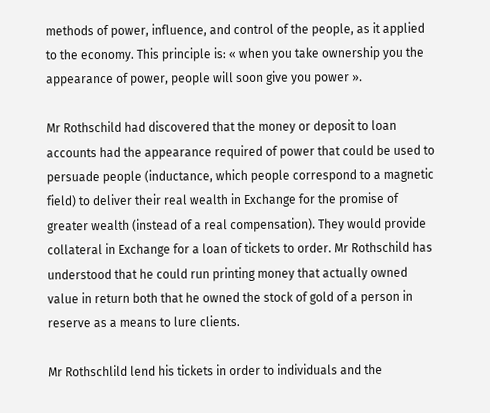methods of power, influence, and control of the people, as it applied to the economy. This principle is: « when you take ownership you the appearance of power, people will soon give you power ».

Mr Rothschild had discovered that the money or deposit to loan accounts had the appearance required of power that could be used to persuade people (inductance, which people correspond to a magnetic field) to deliver their real wealth in Exchange for the promise of greater wealth (instead of a real compensation). They would provide collateral in Exchange for a loan of tickets to order. Mr Rothschild has understood that he could run printing money that actually owned value in return both that he owned the stock of gold of a person in reserve as a means to lure clients.

Mr Rothschlild lend his tickets in order to individuals and the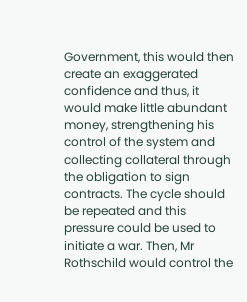Government, this would then create an exaggerated confidence and thus, it would make little abundant money, strengthening his control of the system and collecting collateral through the obligation to sign contracts. The cycle should be repeated and this pressure could be used to initiate a war. Then, Mr Rothschild would control the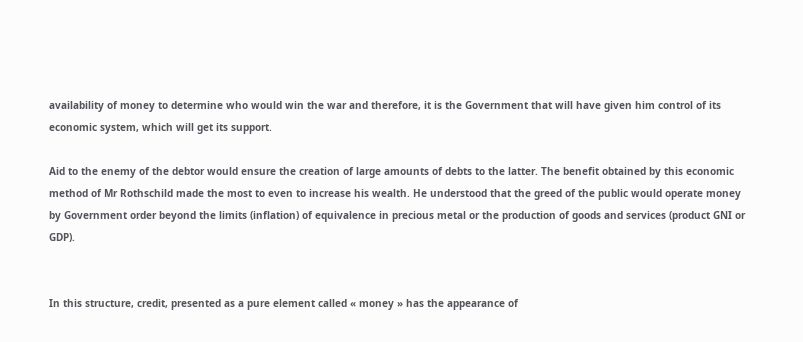availability of money to determine who would win the war and therefore, it is the Government that will have given him control of its economic system, which will get its support.

Aid to the enemy of the debtor would ensure the creation of large amounts of debts to the latter. The benefit obtained by this economic method of Mr Rothschild made the most to even to increase his wealth. He understood that the greed of the public would operate money by Government order beyond the limits (inflation) of equivalence in precious metal or the production of goods and services (product GNI or GDP).


In this structure, credit, presented as a pure element called « money » has the appearance of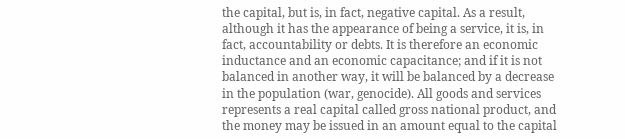the capital, but is, in fact, negative capital. As a result, although it has the appearance of being a service, it is, in fact, accountability or debts. It is therefore an economic inductance and an economic capacitance; and if it is not balanced in another way, it will be balanced by a decrease in the population (war, genocide). All goods and services represents a real capital called gross national product, and the money may be issued in an amount equal to the capital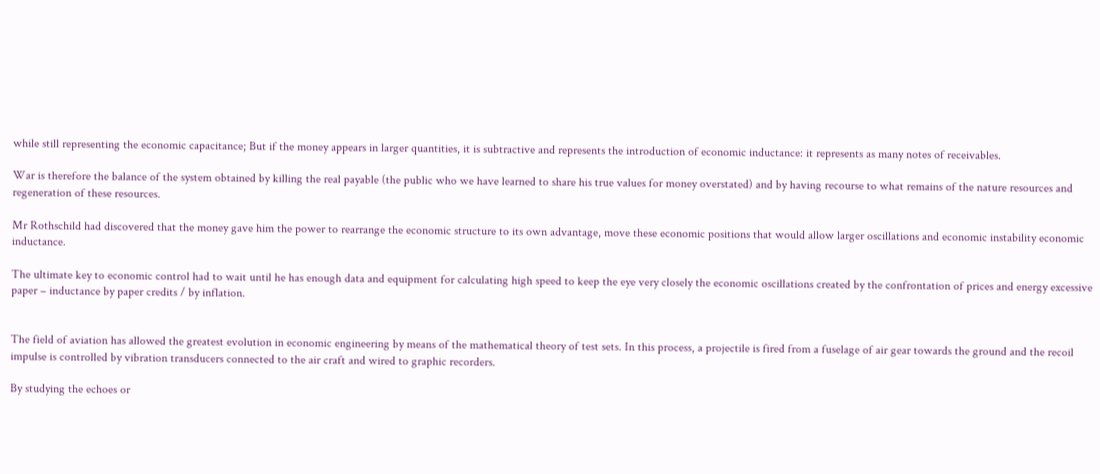while still representing the economic capacitance; But if the money appears in larger quantities, it is subtractive and represents the introduction of economic inductance: it represents as many notes of receivables.

War is therefore the balance of the system obtained by killing the real payable (the public who we have learned to share his true values for money overstated) and by having recourse to what remains of the nature resources and regeneration of these resources.

Mr Rothschild had discovered that the money gave him the power to rearrange the economic structure to its own advantage, move these economic positions that would allow larger oscillations and economic instability economic inductance.

The ultimate key to economic control had to wait until he has enough data and equipment for calculating high speed to keep the eye very closely the economic oscillations created by the confrontation of prices and energy excessive paper – inductance by paper credits / by inflation.


The field of aviation has allowed the greatest evolution in economic engineering by means of the mathematical theory of test sets. In this process, a projectile is fired from a fuselage of air gear towards the ground and the recoil impulse is controlled by vibration transducers connected to the air craft and wired to graphic recorders.

By studying the echoes or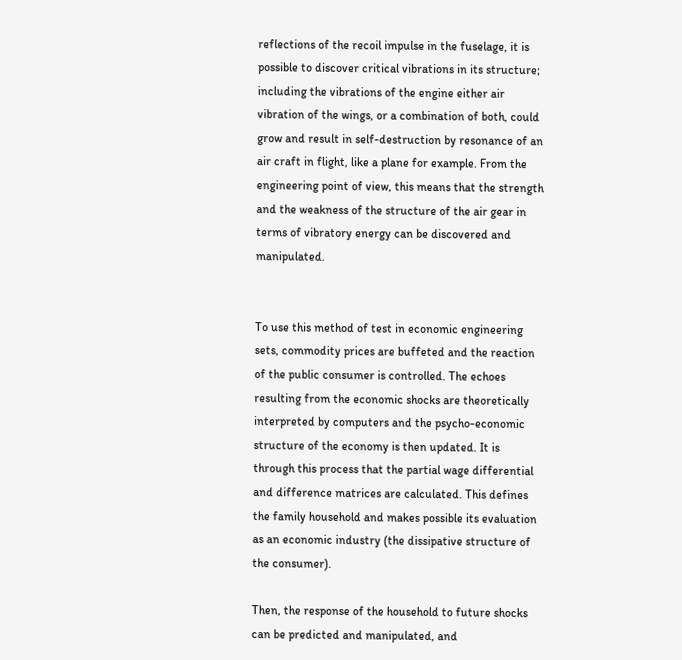reflections of the recoil impulse in the fuselage, it is possible to discover critical vibrations in its structure; including the vibrations of the engine either air vibration of the wings, or a combination of both, could grow and result in self-destruction by resonance of an air craft in flight, like a plane for example. From the engineering point of view, this means that the strength and the weakness of the structure of the air gear in terms of vibratory energy can be discovered and manipulated.


To use this method of test in economic engineering sets, commodity prices are buffeted and the reaction of the public consumer is controlled. The echoes resulting from the economic shocks are theoretically interpreted by computers and the psycho-economic structure of the economy is then updated. It is through this process that the partial wage differential and difference matrices are calculated. This defines the family household and makes possible its evaluation as an economic industry (the dissipative structure of the consumer).

Then, the response of the household to future shocks can be predicted and manipulated, and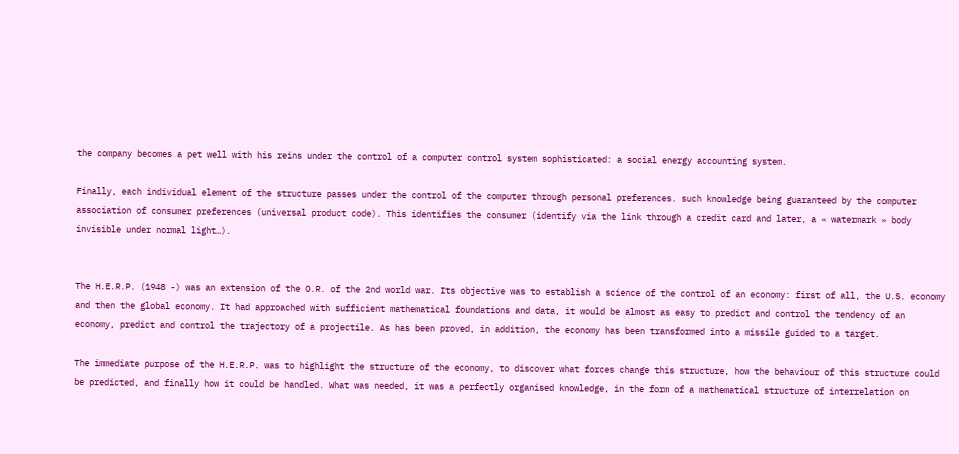the company becomes a pet well with his reins under the control of a computer control system sophisticated: a social energy accounting system.

Finally, each individual element of the structure passes under the control of the computer through personal preferences. such knowledge being guaranteed by the computer association of consumer preferences (universal product code). This identifies the consumer (identify via the link through a credit card and later, a « watermark » body invisible under normal light…).


The H.E.R.P. (1948 -) was an extension of the O.R. of the 2nd world war. Its objective was to establish a science of the control of an economy: first of all, the U.S. economy and then the global economy. It had approached with sufficient mathematical foundations and data, it would be almost as easy to predict and control the tendency of an economy, predict and control the trajectory of a projectile. As has been proved, in addition, the economy has been transformed into a missile guided to a target.

The immediate purpose of the H.E.R.P. was to highlight the structure of the economy, to discover what forces change this structure, how the behaviour of this structure could be predicted, and finally how it could be handled. What was needed, it was a perfectly organised knowledge, in the form of a mathematical structure of interrelation on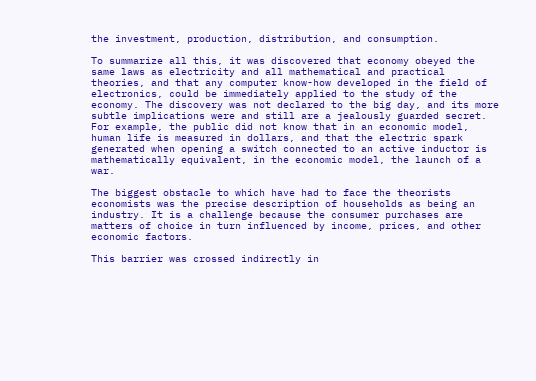the investment, production, distribution, and consumption.

To summarize all this, it was discovered that economy obeyed the same laws as electricity and all mathematical and practical theories, and that any computer know-how developed in the field of electronics, could be immediately applied to the study of the economy. The discovery was not declared to the big day, and its more subtle implications were and still are a jealously guarded secret. For example, the public did not know that in an economic model, human life is measured in dollars, and that the electric spark generated when opening a switch connected to an active inductor is mathematically equivalent, in the economic model, the launch of a war.

The biggest obstacle to which have had to face the theorists economists was the precise description of households as being an industry. It is a challenge because the consumer purchases are matters of choice in turn influenced by income, prices, and other economic factors.

This barrier was crossed indirectly in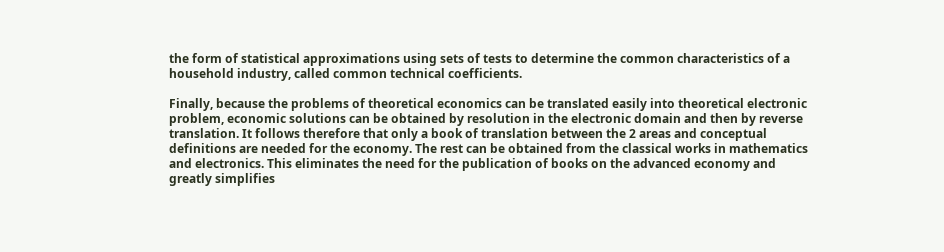the form of statistical approximations using sets of tests to determine the common characteristics of a household industry, called common technical coefficients.

Finally, because the problems of theoretical economics can be translated easily into theoretical electronic problem, economic solutions can be obtained by resolution in the electronic domain and then by reverse translation. It follows therefore that only a book of translation between the 2 areas and conceptual definitions are needed for the economy. The rest can be obtained from the classical works in mathematics and electronics. This eliminates the need for the publication of books on the advanced economy and greatly simplifies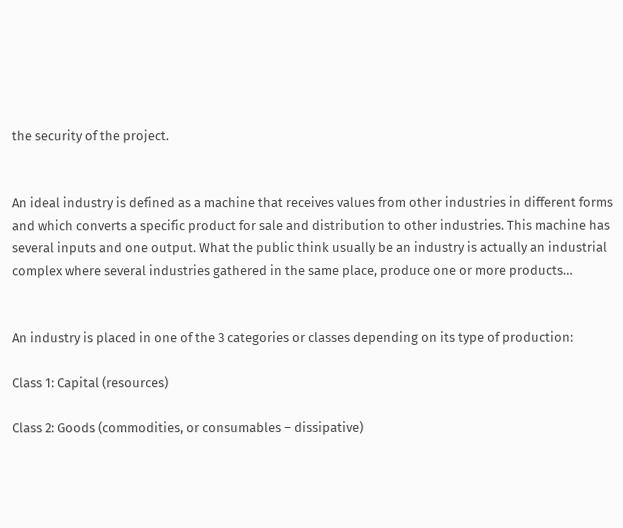the security of the project.


An ideal industry is defined as a machine that receives values from other industries in different forms and which converts a specific product for sale and distribution to other industries. This machine has several inputs and one output. What the public think usually be an industry is actually an industrial complex where several industries gathered in the same place, produce one or more products…


An industry is placed in one of the 3 categories or classes depending on its type of production:

Class 1: Capital (resources)

Class 2: Goods (commodities, or consumables – dissipative)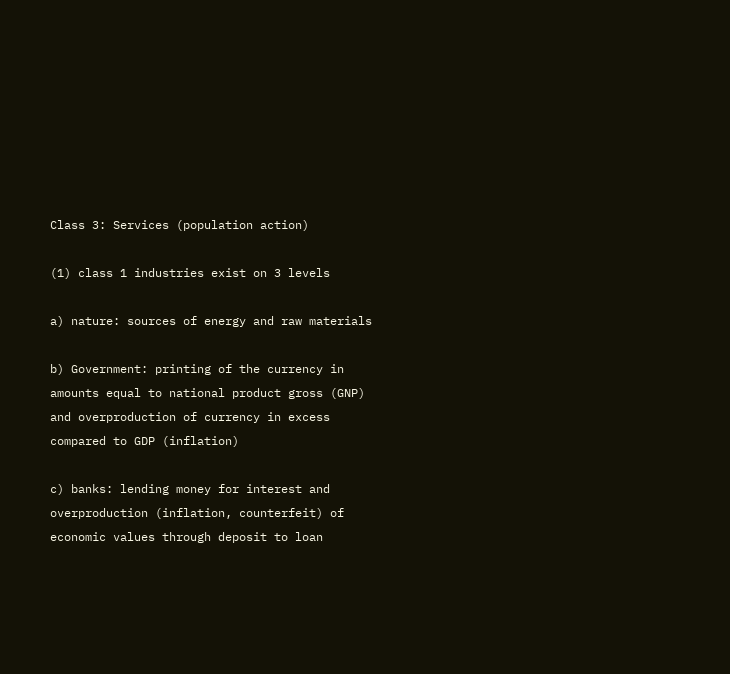Class 3: Services (population action)

(1) class 1 industries exist on 3 levels

a) nature: sources of energy and raw materials

b) Government: printing of the currency in amounts equal to national product gross (GNP) and overproduction of currency in excess compared to GDP (inflation)

c) banks: lending money for interest and overproduction (inflation, counterfeit) of economic values through deposit to loan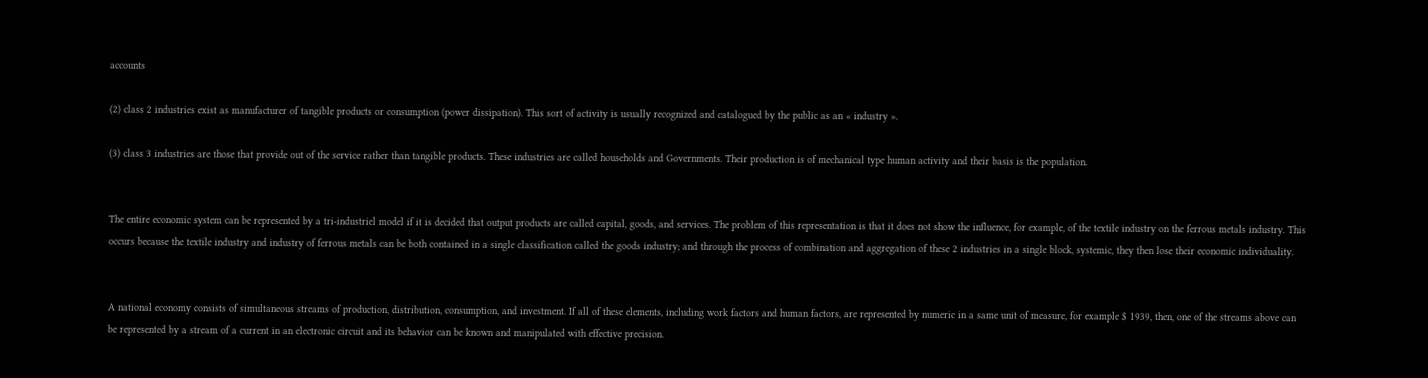accounts

(2) class 2 industries exist as manufacturer of tangible products or consumption (power dissipation). This sort of activity is usually recognized and catalogued by the public as an « industry ».

(3) class 3 industries are those that provide out of the service rather than tangible products. These industries are called households and Governments. Their production is of mechanical type human activity and their basis is the population.


The entire economic system can be represented by a tri-industriel model if it is decided that output products are called capital, goods, and services. The problem of this representation is that it does not show the influence, for example, of the textile industry on the ferrous metals industry. This occurs because the textile industry and industry of ferrous metals can be both contained in a single classification called the goods industry; and through the process of combination and aggregation of these 2 industries in a single block, systemic, they then lose their economic individuality.


A national economy consists of simultaneous streams of production, distribution, consumption, and investment. If all of these elements, including work factors and human factors, are represented by numeric in a same unit of measure, for example $ 1939, then, one of the streams above can be represented by a stream of a current in an electronic circuit and its behavior can be known and manipulated with effective precision.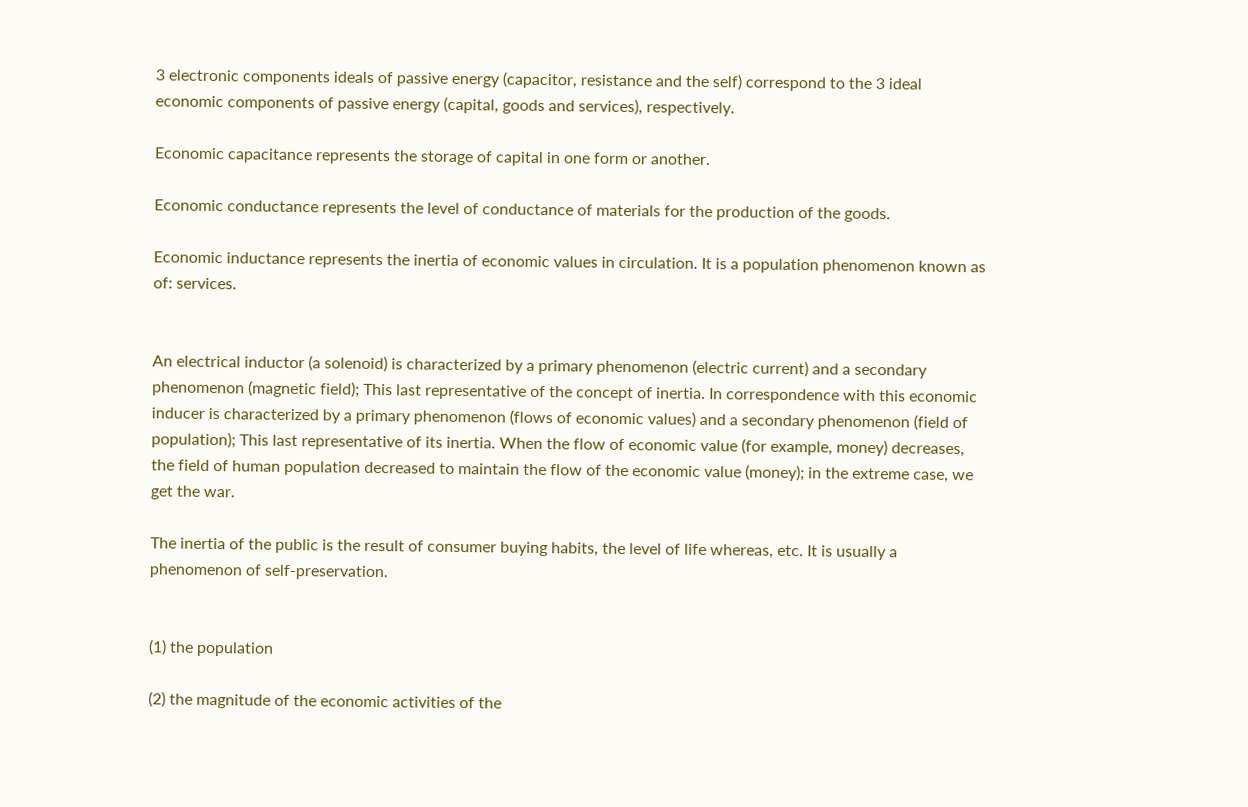3 electronic components ideals of passive energy (capacitor, resistance and the self) correspond to the 3 ideal economic components of passive energy (capital, goods and services), respectively.

Economic capacitance represents the storage of capital in one form or another.

Economic conductance represents the level of conductance of materials for the production of the goods.

Economic inductance represents the inertia of economic values in circulation. It is a population phenomenon known as of: services.


An electrical inductor (a solenoid) is characterized by a primary phenomenon (electric current) and a secondary phenomenon (magnetic field); This last representative of the concept of inertia. In correspondence with this economic inducer is characterized by a primary phenomenon (flows of economic values) and a secondary phenomenon (field of population); This last representative of its inertia. When the flow of economic value (for example, money) decreases, the field of human population decreased to maintain the flow of the economic value (money); in the extreme case, we get the war.

The inertia of the public is the result of consumer buying habits, the level of life whereas, etc. It is usually a phenomenon of self-preservation.


(1) the population

(2) the magnitude of the economic activities of the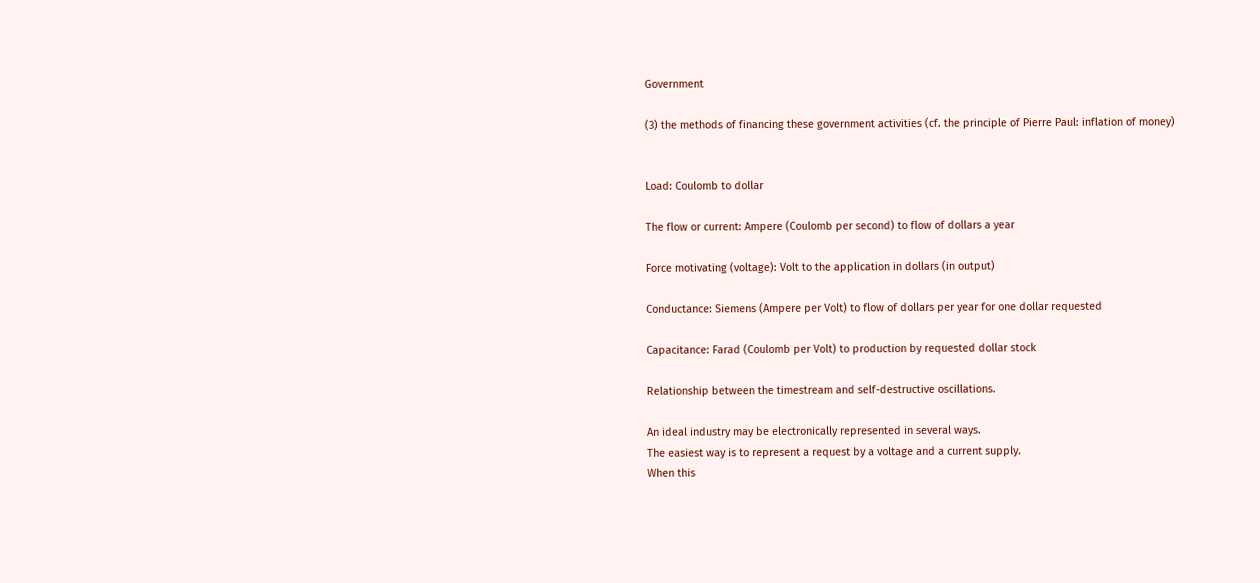Government

(3) the methods of financing these government activities (cf. the principle of Pierre Paul: inflation of money)


Load: Coulomb to dollar

The flow or current: Ampere (Coulomb per second) to flow of dollars a year

Force motivating (voltage): Volt to the application in dollars (in output)

Conductance: Siemens (Ampere per Volt) to flow of dollars per year for one dollar requested

Capacitance: Farad (Coulomb per Volt) to production by requested dollar stock

Relationship between the timestream and self-destructive oscillations.

An ideal industry may be electronically represented in several ways.
The easiest way is to represent a request by a voltage and a current supply.
When this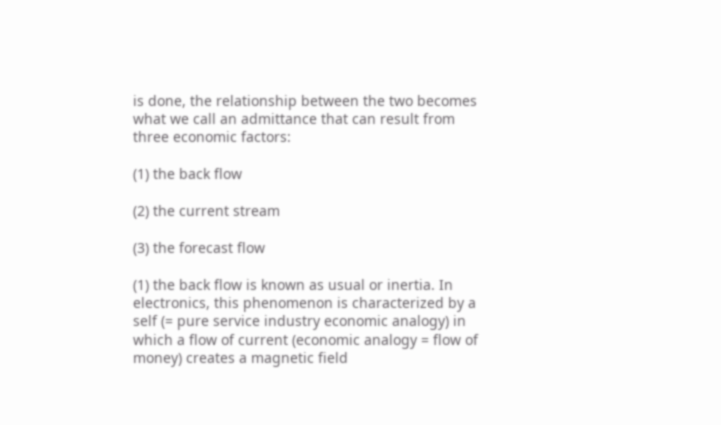is done, the relationship between the two becomes what we call an admittance that can result from three economic factors:

(1) the back flow

(2) the current stream

(3) the forecast flow

(1) the back flow is known as usual or inertia. In electronics, this phenomenon is characterized by a self (= pure service industry economic analogy) in which a flow of current (economic analogy = flow of money) creates a magnetic field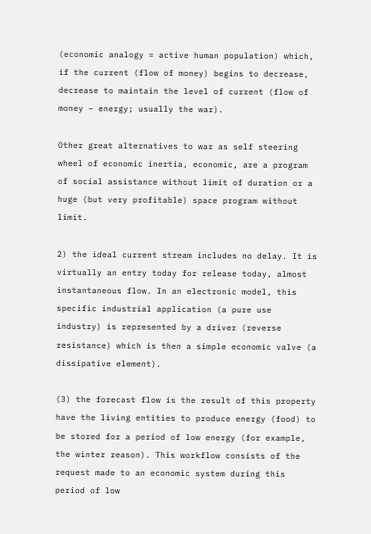(economic analogy = active human population) which, if the current (flow of money) begins to decrease, decrease to maintain the level of current (flow of money – energy; usually the war).

Other great alternatives to war as self steering wheel of economic inertia, economic, are a program of social assistance without limit of duration or a huge (but very profitable) space program without limit.

2) the ideal current stream includes no delay. It is virtually an entry today for release today, almost instantaneous flow. In an electronic model, this specific industrial application (a pure use industry) is represented by a driver (reverse resistance) which is then a simple economic valve (a dissipative element).

(3) the forecast flow is the result of this property have the living entities to produce energy (food) to be stored for a period of low energy (for example, the winter reason). This workflow consists of the request made to an economic system during this period of low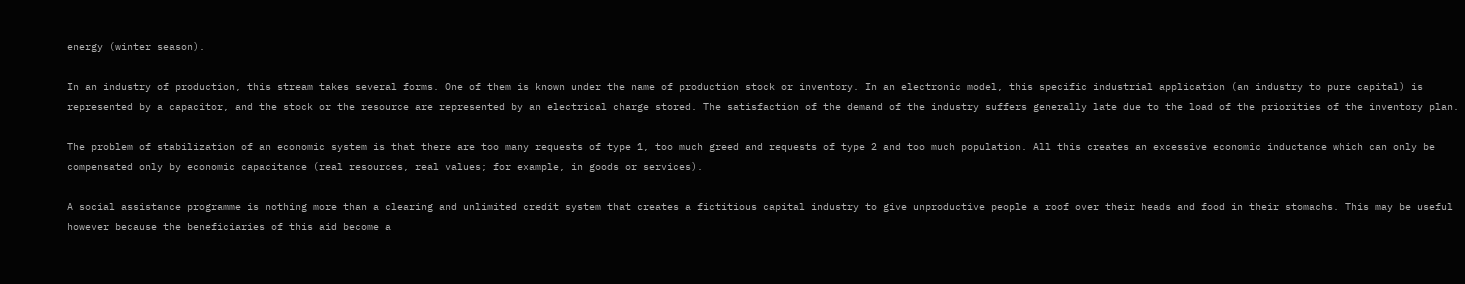energy (winter season).

In an industry of production, this stream takes several forms. One of them is known under the name of production stock or inventory. In an electronic model, this specific industrial application (an industry to pure capital) is represented by a capacitor, and the stock or the resource are represented by an electrical charge stored. The satisfaction of the demand of the industry suffers generally late due to the load of the priorities of the inventory plan.

The problem of stabilization of an economic system is that there are too many requests of type 1, too much greed and requests of type 2 and too much population. All this creates an excessive economic inductance which can only be compensated only by economic capacitance (real resources, real values; for example, in goods or services).

A social assistance programme is nothing more than a clearing and unlimited credit system that creates a fictitious capital industry to give unproductive people a roof over their heads and food in their stomachs. This may be useful however because the beneficiaries of this aid become a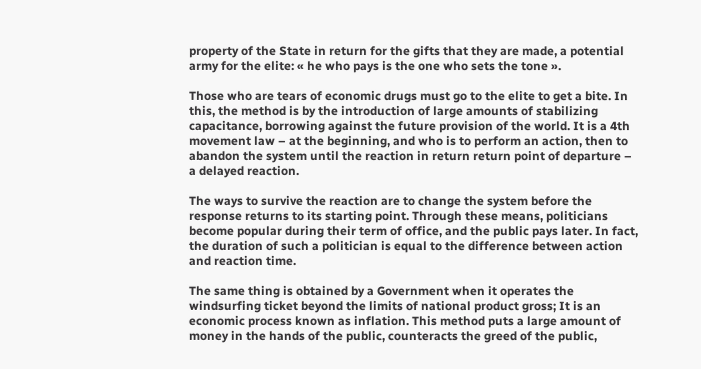property of the State in return for the gifts that they are made, a potential army for the elite: « he who pays is the one who sets the tone ».

Those who are tears of economic drugs must go to the elite to get a bite. In this, the method is by the introduction of large amounts of stabilizing capacitance, borrowing against the future provision of the world. It is a 4th movement law – at the beginning, and who is to perform an action, then to abandon the system until the reaction in return return point of departure – a delayed reaction.

The ways to survive the reaction are to change the system before the response returns to its starting point. Through these means, politicians become popular during their term of office, and the public pays later. In fact, the duration of such a politician is equal to the difference between action and reaction time.

The same thing is obtained by a Government when it operates the windsurfing ticket beyond the limits of national product gross; It is an economic process known as inflation. This method puts a large amount of money in the hands of the public, counteracts the greed of the public,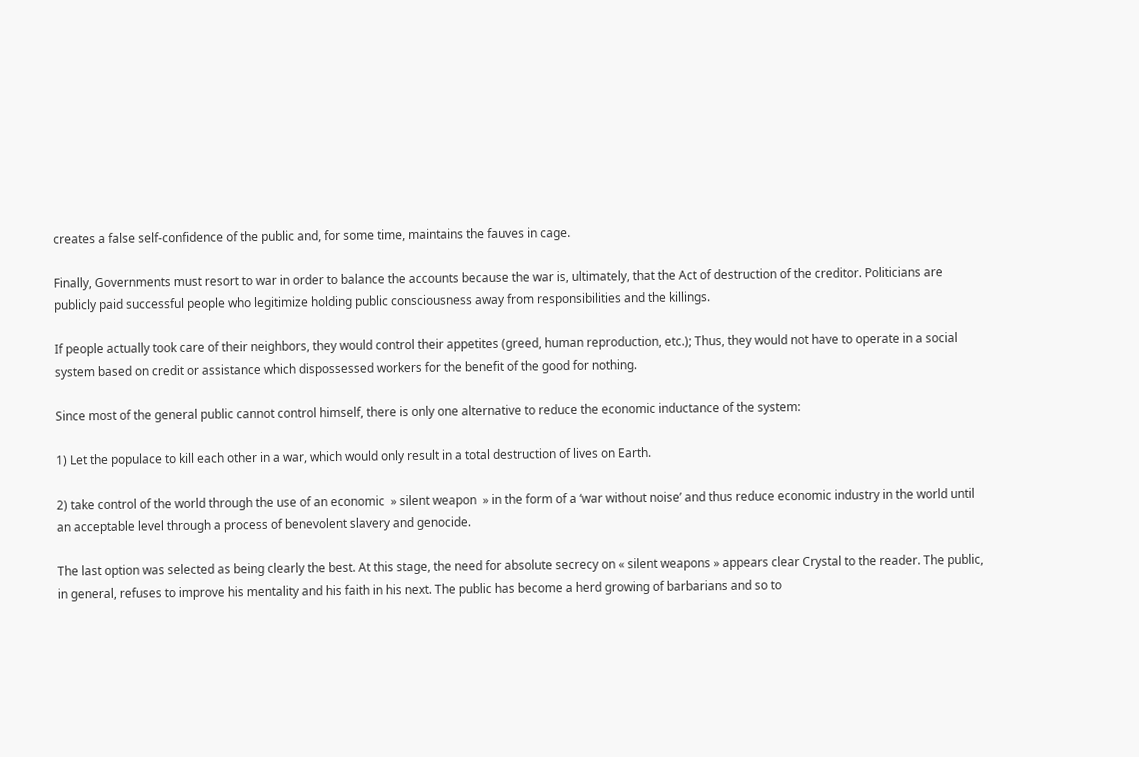creates a false self-confidence of the public and, for some time, maintains the fauves in cage.

Finally, Governments must resort to war in order to balance the accounts because the war is, ultimately, that the Act of destruction of the creditor. Politicians are publicly paid successful people who legitimize holding public consciousness away from responsibilities and the killings.

If people actually took care of their neighbors, they would control their appetites (greed, human reproduction, etc.); Thus, they would not have to operate in a social system based on credit or assistance which dispossessed workers for the benefit of the good for nothing.

Since most of the general public cannot control himself, there is only one alternative to reduce the economic inductance of the system:

1) Let the populace to kill each other in a war, which would only result in a total destruction of lives on Earth.

2) take control of the world through the use of an economic  » silent weapon  » in the form of a ‘war without noise’ and thus reduce economic industry in the world until an acceptable level through a process of benevolent slavery and genocide.

The last option was selected as being clearly the best. At this stage, the need for absolute secrecy on « silent weapons » appears clear Crystal to the reader. The public, in general, refuses to improve his mentality and his faith in his next. The public has become a herd growing of barbarians and so to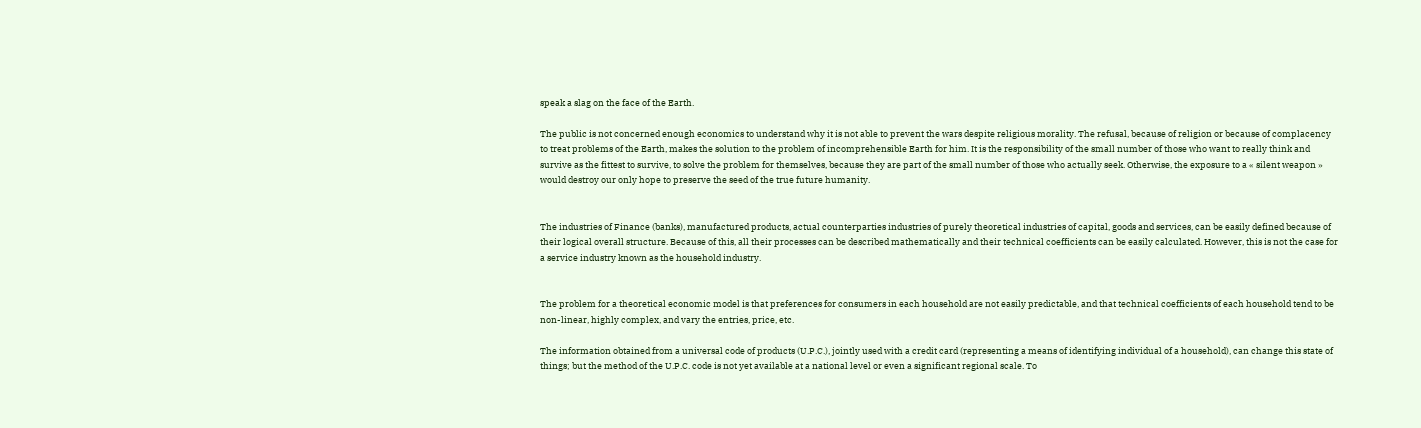speak a slag on the face of the Earth.

The public is not concerned enough economics to understand why it is not able to prevent the wars despite religious morality. The refusal, because of religion or because of complacency to treat problems of the Earth, makes the solution to the problem of incomprehensible Earth for him. It is the responsibility of the small number of those who want to really think and survive as the fittest to survive, to solve the problem for themselves, because they are part of the small number of those who actually seek. Otherwise, the exposure to a « silent weapon » would destroy our only hope to preserve the seed of the true future humanity.


The industries of Finance (banks), manufactured products, actual counterparties industries of purely theoretical industries of capital, goods and services, can be easily defined because of their logical overall structure. Because of this, all their processes can be described mathematically and their technical coefficients can be easily calculated. However, this is not the case for a service industry known as the household industry.


The problem for a theoretical economic model is that preferences for consumers in each household are not easily predictable, and that technical coefficients of each household tend to be non-linear, highly complex, and vary the entries, price, etc.

The information obtained from a universal code of products (U.P.C.), jointly used with a credit card (representing a means of identifying individual of a household), can change this state of things; but the method of the U.P.C. code is not yet available at a national level or even a significant regional scale. To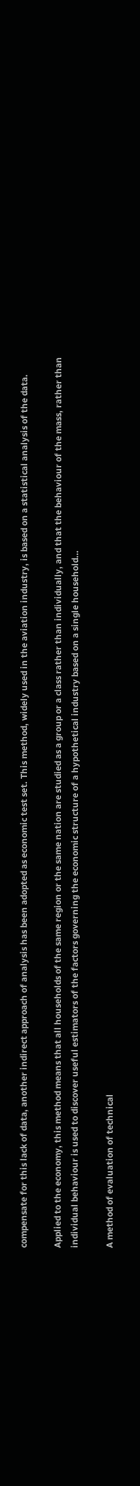compensate for this lack of data, another indirect approach of analysis has been adopted as economic test set. This method, widely used in the aviation industry, is based on a statistical analysis of the data.

Applied to the economy, this method means that all households of the same region or the same nation are studied as a group or a class rather than individually, and that the behaviour of the mass, rather than individual behaviour is used to discover useful estimators of the factors governing the economic structure of a hypothetical industry based on a single household…

A method of evaluation of technical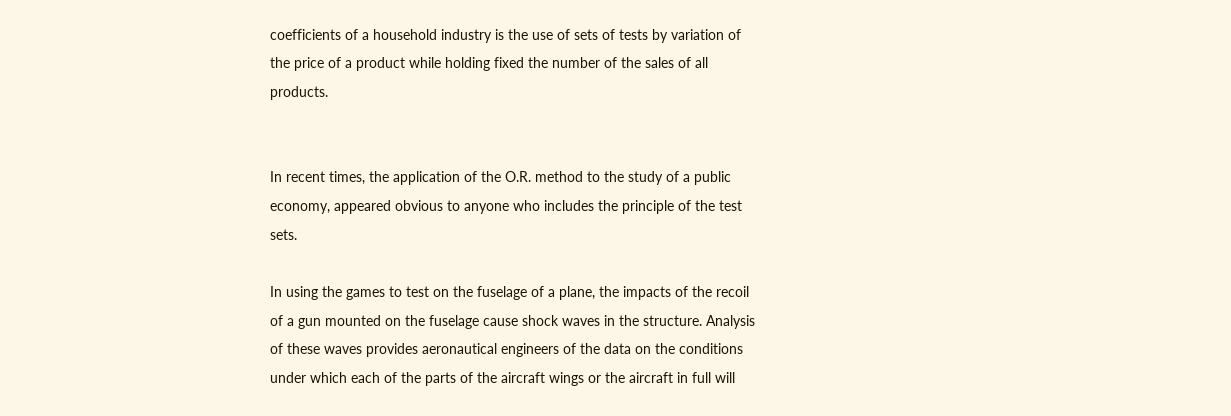coefficients of a household industry is the use of sets of tests by variation of the price of a product while holding fixed the number of the sales of all products.


In recent times, the application of the O.R. method to the study of a public economy, appeared obvious to anyone who includes the principle of the test sets.

In using the games to test on the fuselage of a plane, the impacts of the recoil of a gun mounted on the fuselage cause shock waves in the structure. Analysis of these waves provides aeronautical engineers of the data on the conditions under which each of the parts of the aircraft wings or the aircraft in full will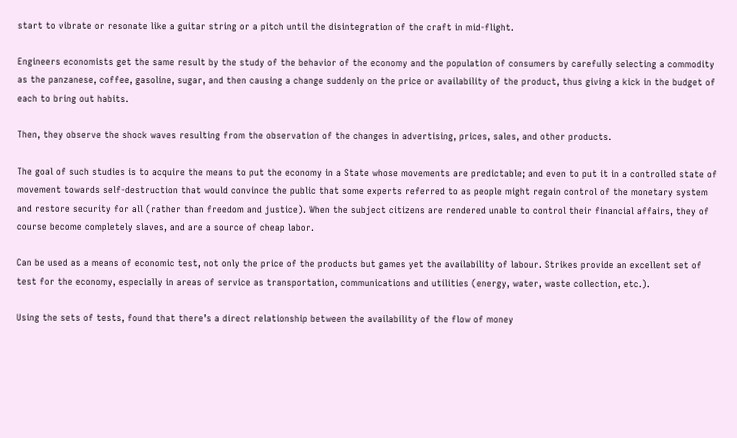start to vibrate or resonate like a guitar string or a pitch until the disintegration of the craft in mid-flight.

Engineers economists get the same result by the study of the behavior of the economy and the population of consumers by carefully selecting a commodity as the panzanese, coffee, gasoline, sugar, and then causing a change suddenly on the price or availability of the product, thus giving a kick in the budget of each to bring out habits.

Then, they observe the shock waves resulting from the observation of the changes in advertising, prices, sales, and other products.

The goal of such studies is to acquire the means to put the economy in a State whose movements are predictable; and even to put it in a controlled state of movement towards self-destruction that would convince the public that some experts referred to as people might regain control of the monetary system and restore security for all (rather than freedom and justice). When the subject citizens are rendered unable to control their financial affairs, they of course become completely slaves, and are a source of cheap labor.

Can be used as a means of economic test, not only the price of the products but games yet the availability of labour. Strikes provide an excellent set of test for the economy, especially in areas of service as transportation, communications and utilities (energy, water, waste collection, etc.).

Using the sets of tests, found that there’s a direct relationship between the availability of the flow of money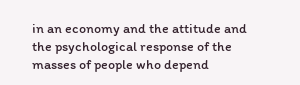in an economy and the attitude and the psychological response of the masses of people who depend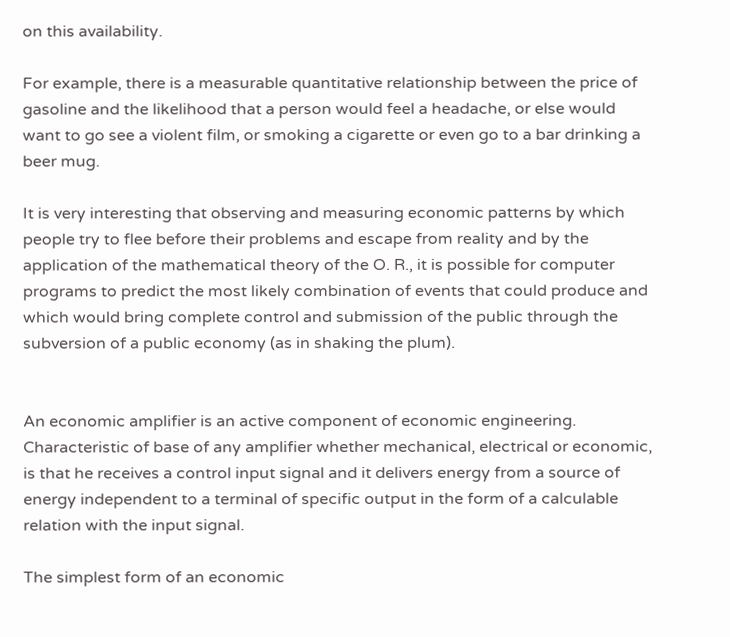on this availability.

For example, there is a measurable quantitative relationship between the price of gasoline and the likelihood that a person would feel a headache, or else would want to go see a violent film, or smoking a cigarette or even go to a bar drinking a beer mug.

It is very interesting that observing and measuring economic patterns by which people try to flee before their problems and escape from reality and by the application of the mathematical theory of the O. R., it is possible for computer programs to predict the most likely combination of events that could produce and which would bring complete control and submission of the public through the subversion of a public economy (as in shaking the plum).


An economic amplifier is an active component of economic engineering. Characteristic of base of any amplifier whether mechanical, electrical or economic, is that he receives a control input signal and it delivers energy from a source of energy independent to a terminal of specific output in the form of a calculable relation with the input signal.

The simplest form of an economic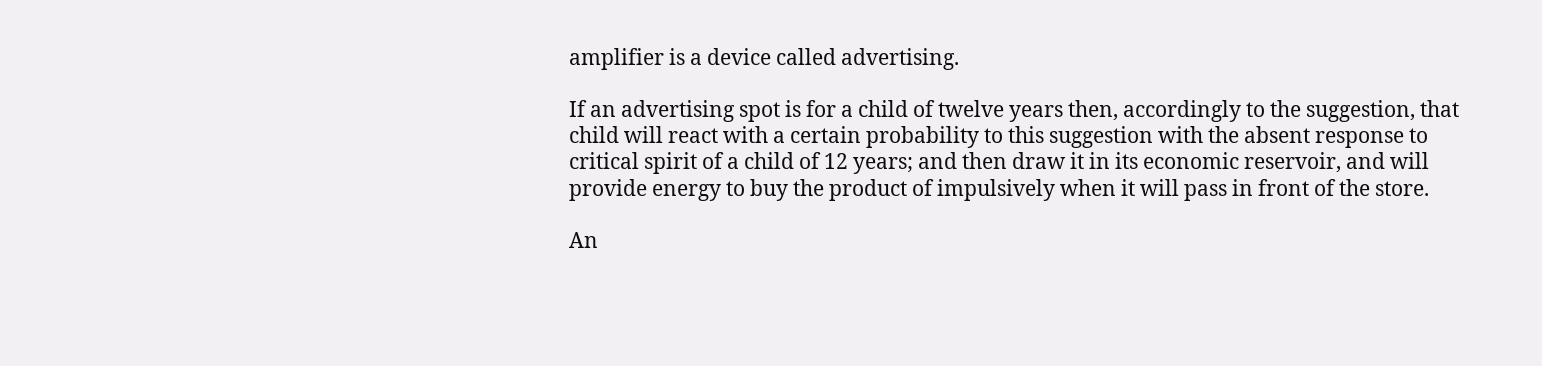amplifier is a device called advertising.

If an advertising spot is for a child of twelve years then, accordingly to the suggestion, that child will react with a certain probability to this suggestion with the absent response to critical spirit of a child of 12 years; and then draw it in its economic reservoir, and will provide energy to buy the product of impulsively when it will pass in front of the store.

An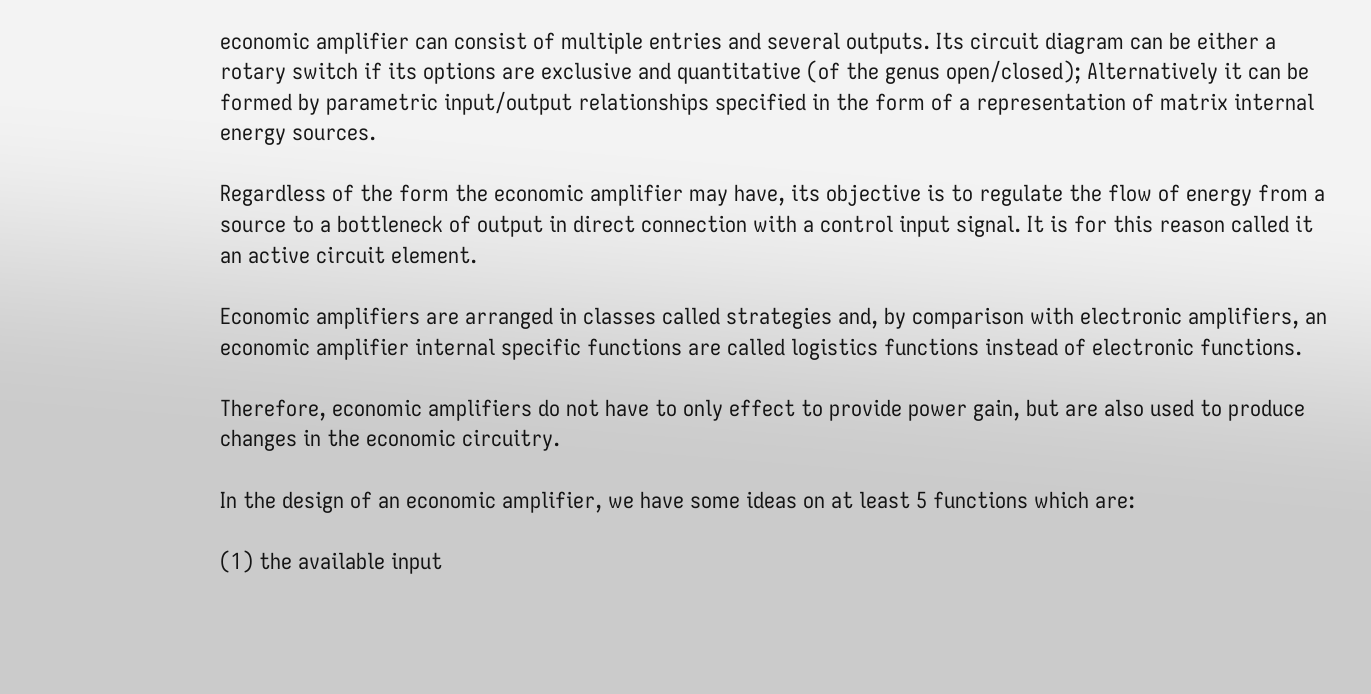economic amplifier can consist of multiple entries and several outputs. Its circuit diagram can be either a rotary switch if its options are exclusive and quantitative (of the genus open/closed); Alternatively it can be formed by parametric input/output relationships specified in the form of a representation of matrix internal energy sources.

Regardless of the form the economic amplifier may have, its objective is to regulate the flow of energy from a source to a bottleneck of output in direct connection with a control input signal. It is for this reason called it an active circuit element.

Economic amplifiers are arranged in classes called strategies and, by comparison with electronic amplifiers, an economic amplifier internal specific functions are called logistics functions instead of electronic functions.

Therefore, economic amplifiers do not have to only effect to provide power gain, but are also used to produce changes in the economic circuitry.

In the design of an economic amplifier, we have some ideas on at least 5 functions which are:

(1) the available input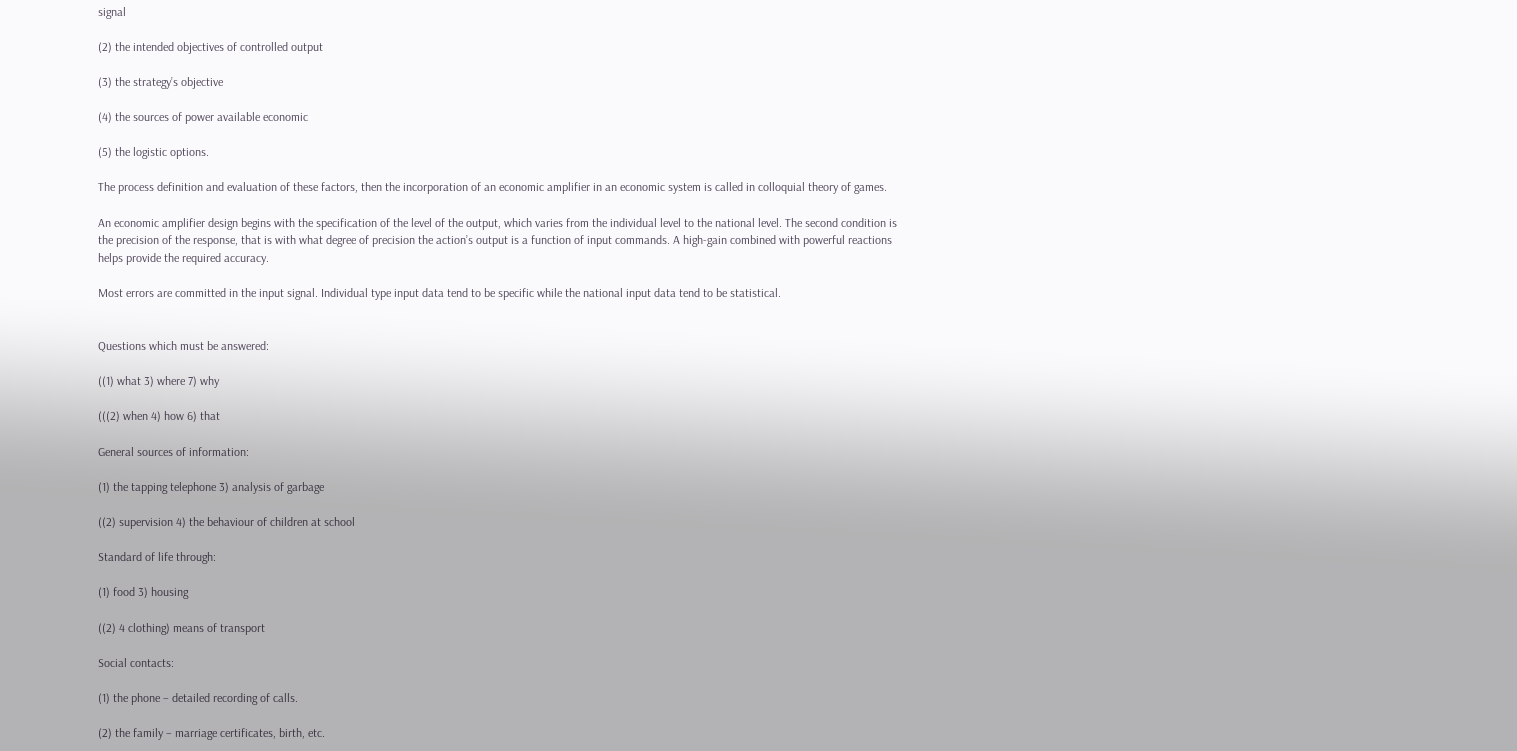signal

(2) the intended objectives of controlled output

(3) the strategy’s objective

(4) the sources of power available economic

(5) the logistic options.

The process definition and evaluation of these factors, then the incorporation of an economic amplifier in an economic system is called in colloquial theory of games.

An economic amplifier design begins with the specification of the level of the output, which varies from the individual level to the national level. The second condition is the precision of the response, that is with what degree of precision the action’s output is a function of input commands. A high-gain combined with powerful reactions helps provide the required accuracy.

Most errors are committed in the input signal. Individual type input data tend to be specific while the national input data tend to be statistical.


Questions which must be answered:

((1) what 3) where 7) why

(((2) when 4) how 6) that

General sources of information:

(1) the tapping telephone 3) analysis of garbage

((2) supervision 4) the behaviour of children at school

Standard of life through:

(1) food 3) housing

((2) 4 clothing) means of transport

Social contacts:

(1) the phone – detailed recording of calls.

(2) the family – marriage certificates, birth, etc.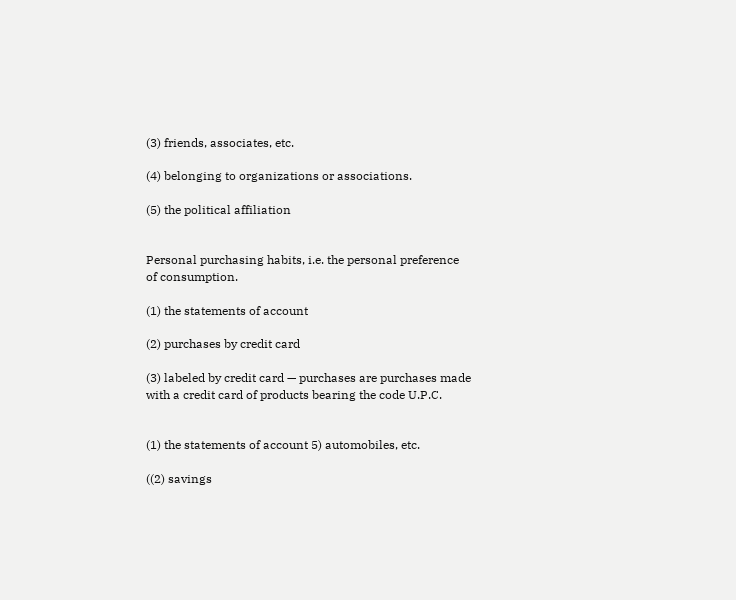(3) friends, associates, etc.

(4) belonging to organizations or associations.

(5) the political affiliation


Personal purchasing habits, i.e. the personal preference of consumption.

(1) the statements of account

(2) purchases by credit card

(3) labeled by credit card — purchases are purchases made with a credit card of products bearing the code U.P.C.


(1) the statements of account 5) automobiles, etc.

((2) savings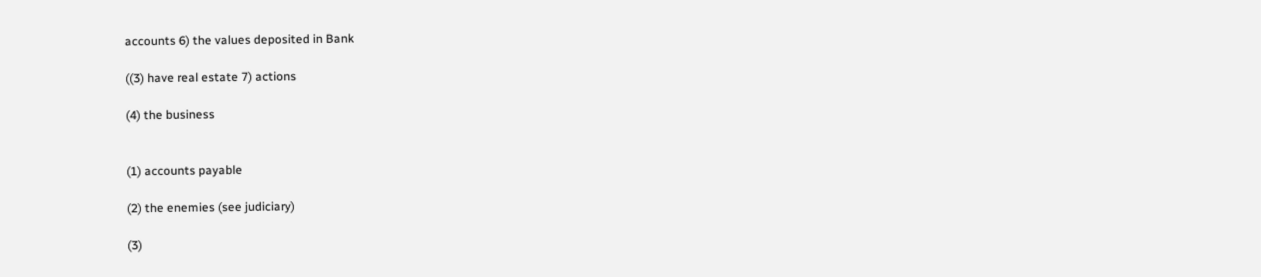accounts 6) the values deposited in Bank

((3) have real estate 7) actions

(4) the business


(1) accounts payable

(2) the enemies (see judiciary)

(3)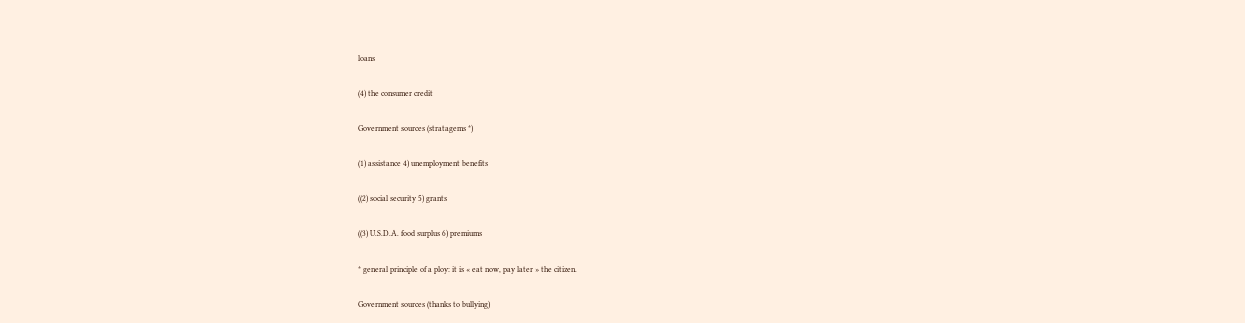loans

(4) the consumer credit

Government sources (stratagems *)

(1) assistance 4) unemployment benefits

((2) social security 5) grants

((3) U.S.D.A. food surplus 6) premiums

* general principle of a ploy: it is « eat now, pay later » the citizen.

Government sources (thanks to bullying)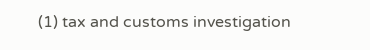(1) tax and customs investigation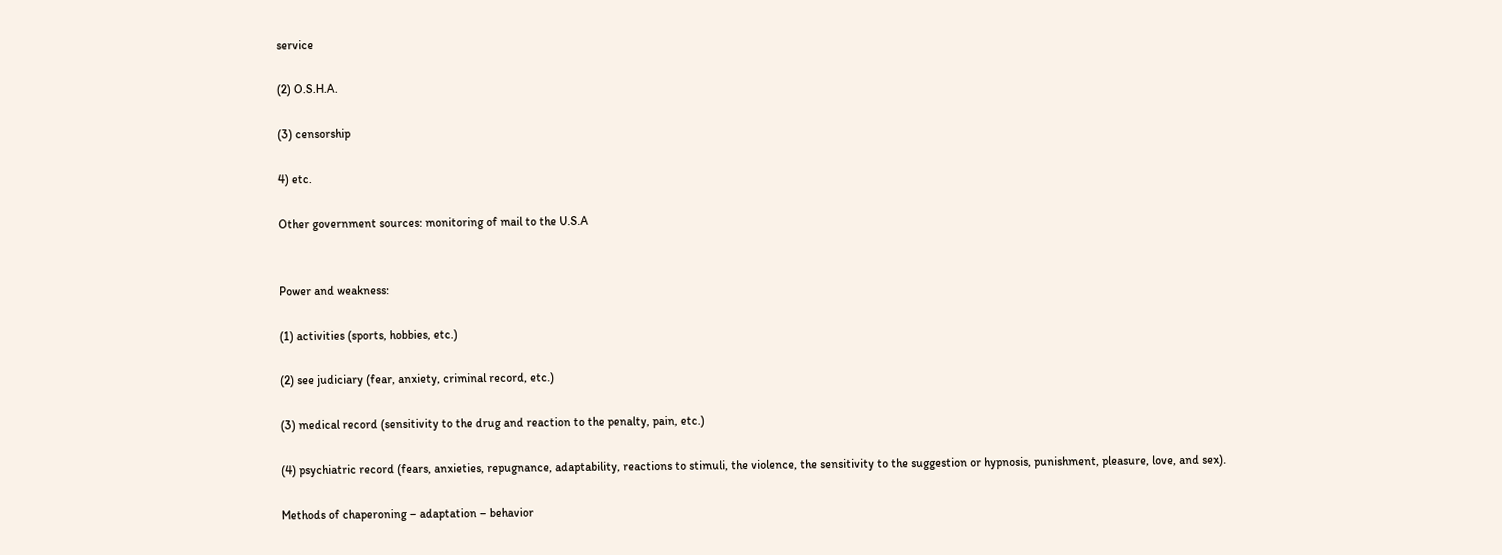service

(2) O.S.H.A.

(3) censorship

4) etc.

Other government sources: monitoring of mail to the U.S.A


Power and weakness:

(1) activities (sports, hobbies, etc.)

(2) see judiciary (fear, anxiety, criminal record, etc.)

(3) medical record (sensitivity to the drug and reaction to the penalty, pain, etc.)

(4) psychiatric record (fears, anxieties, repugnance, adaptability, reactions to stimuli, the violence, the sensitivity to the suggestion or hypnosis, punishment, pleasure, love, and sex).

Methods of chaperoning – adaptation – behavior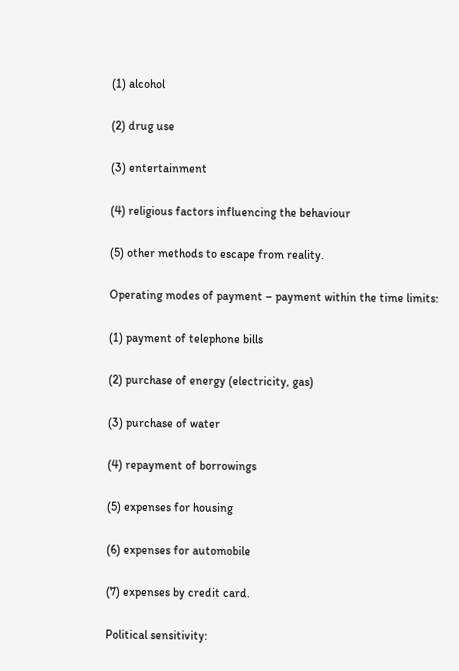(1) alcohol

(2) drug use

(3) entertainment

(4) religious factors influencing the behaviour

(5) other methods to escape from reality.

Operating modes of payment – payment within the time limits:

(1) payment of telephone bills

(2) purchase of energy (electricity, gas)

(3) purchase of water

(4) repayment of borrowings

(5) expenses for housing

(6) expenses for automobile

(7) expenses by credit card.

Political sensitivity: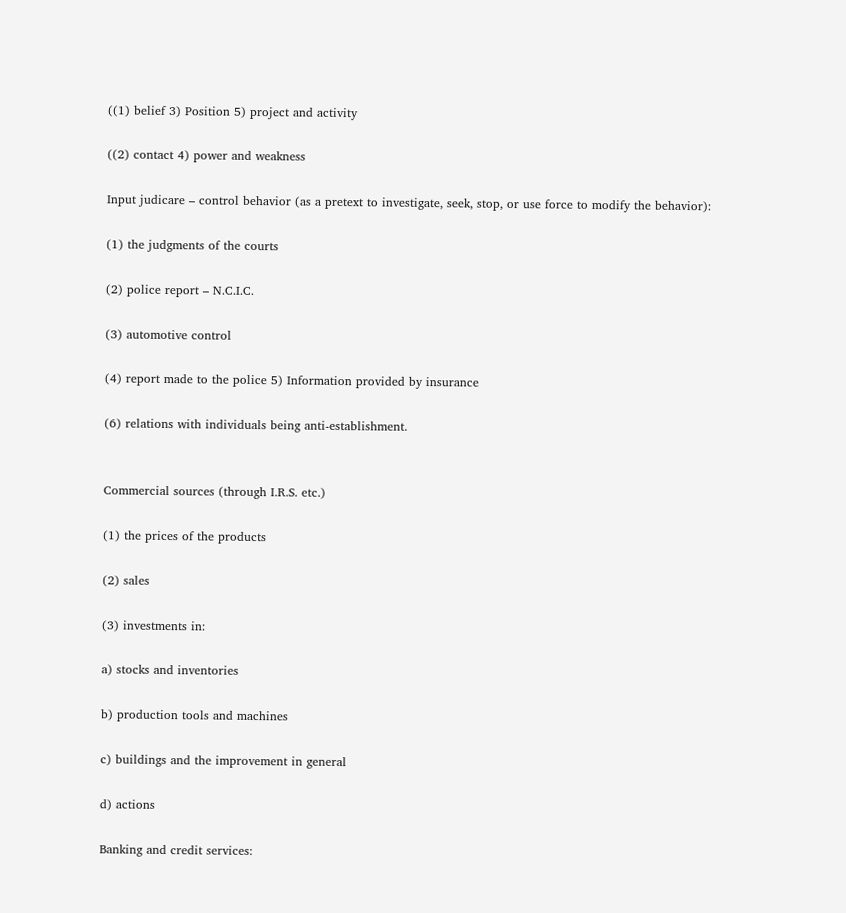((1) belief 3) Position 5) project and activity

((2) contact 4) power and weakness

Input judicare – control behavior (as a pretext to investigate, seek, stop, or use force to modify the behavior):

(1) the judgments of the courts

(2) police report – N.C.I.C.

(3) automotive control

(4) report made to the police 5) Information provided by insurance

(6) relations with individuals being anti-establishment.


Commercial sources (through I.R.S. etc.)

(1) the prices of the products

(2) sales

(3) investments in:

a) stocks and inventories

b) production tools and machines

c) buildings and the improvement in general

d) actions

Banking and credit services: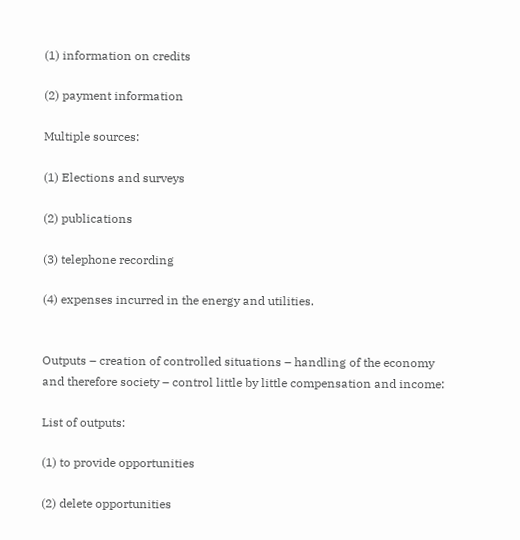(1) information on credits

(2) payment information

Multiple sources:

(1) Elections and surveys

(2) publications

(3) telephone recording

(4) expenses incurred in the energy and utilities.


Outputs – creation of controlled situations – handling of the economy and therefore society – control little by little compensation and income:

List of outputs:

(1) to provide opportunities

(2) delete opportunities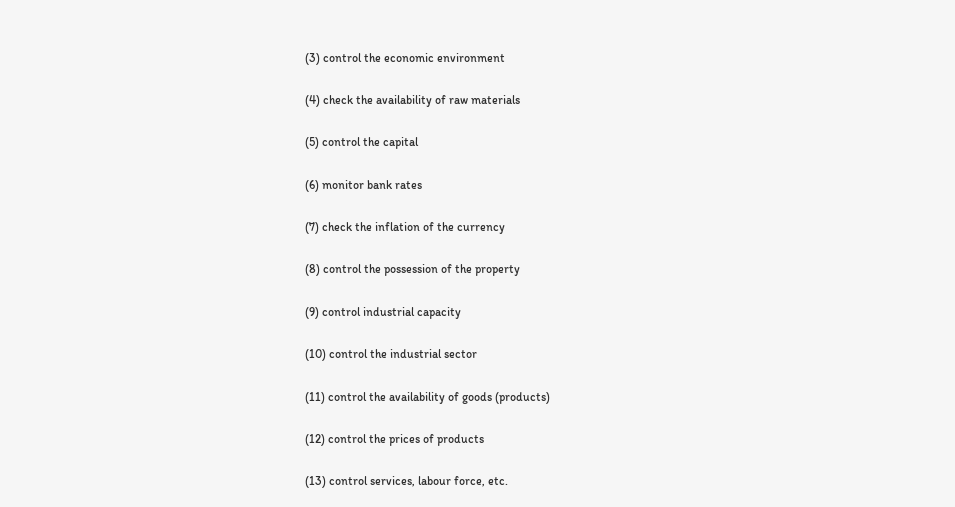(3) control the economic environment

(4) check the availability of raw materials

(5) control the capital

(6) monitor bank rates

(7) check the inflation of the currency

(8) control the possession of the property

(9) control industrial capacity

(10) control the industrial sector

(11) control the availability of goods (products)

(12) control the prices of products

(13) control services, labour force, etc.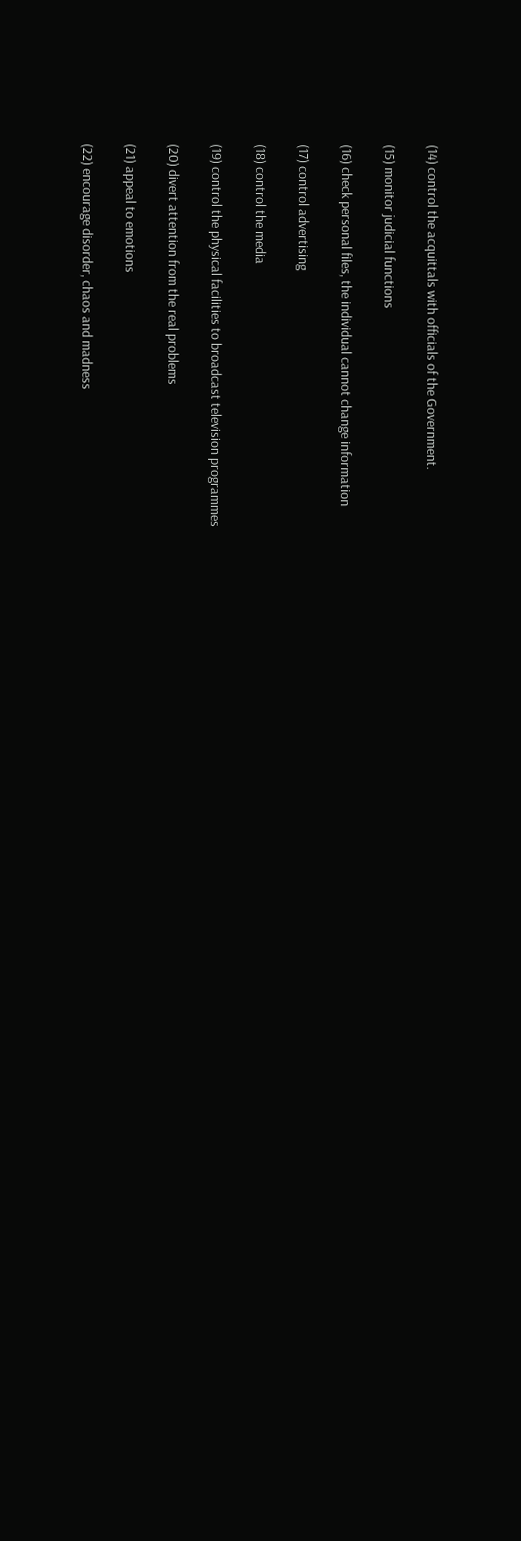(14) control the acquittals with officials of the Government.

(15) monitor judicial functions

(16) check personal files, the individual cannot change information

(17) control advertising

(18) control the media

(19) control the physical facilities to broadcast television programmes

(20) divert attention from the real problems

(21) appeal to emotions

(22) encourage disorder, chaos and madness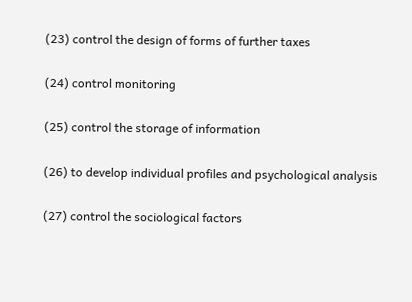(23) control the design of forms of further taxes

(24) control monitoring

(25) control the storage of information

(26) to develop individual profiles and psychological analysis

(27) control the sociological factors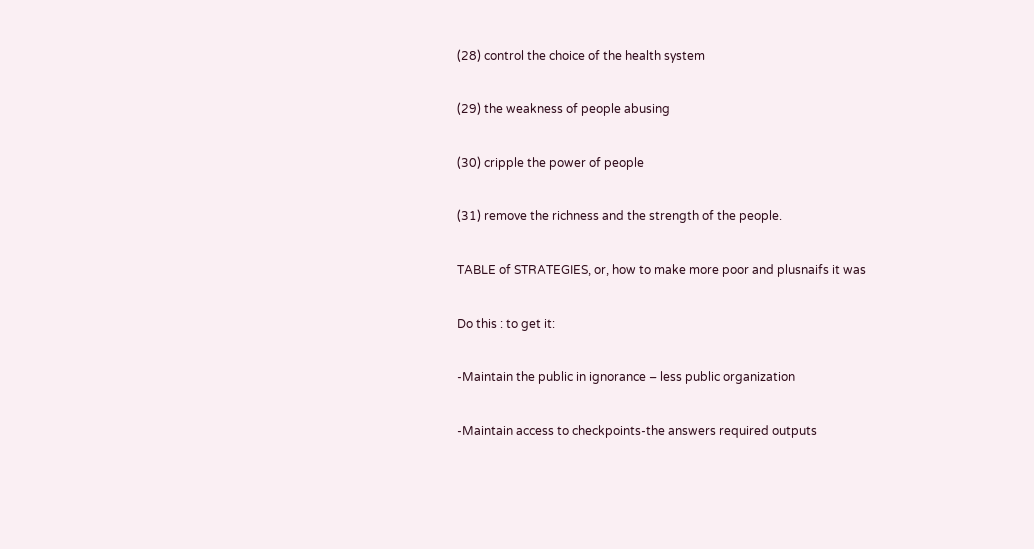(28) control the choice of the health system

(29) the weakness of people abusing

(30) cripple the power of people

(31) remove the richness and the strength of the people.

TABLE of STRATEGIES, or, how to make more poor and plusnaifs it was

Do this : to get it:

-Maintain the public in ignorance – less public organization

-Maintain access to checkpoints-the answers required outputs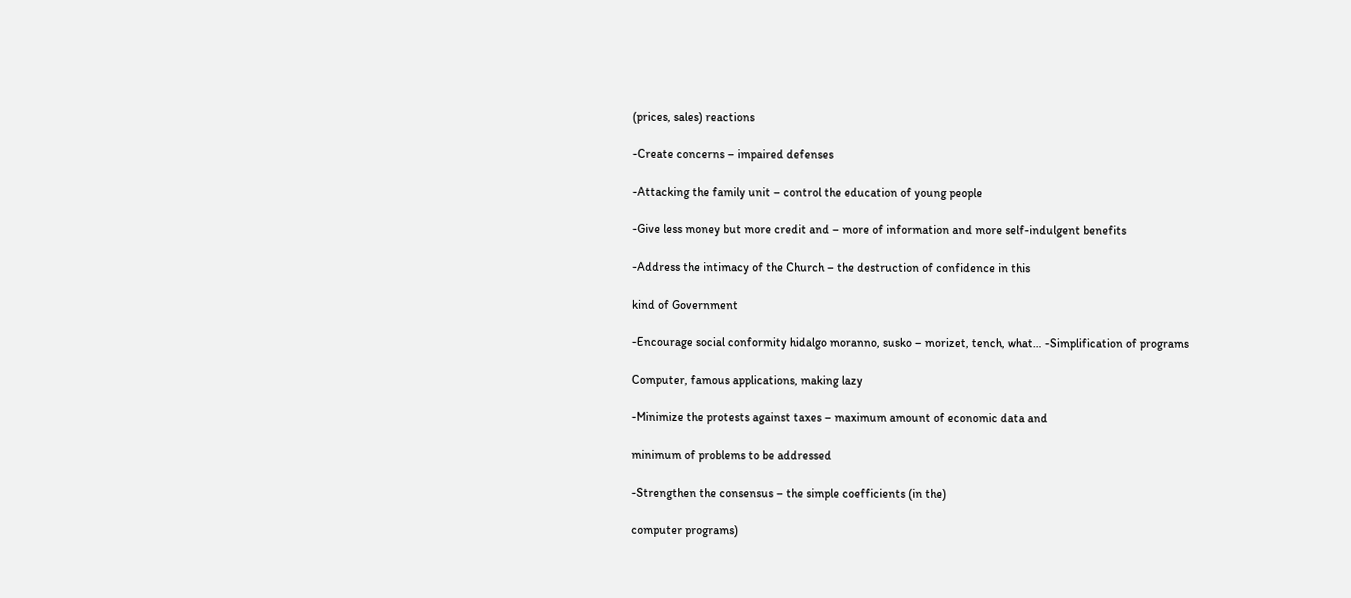(prices, sales) reactions

-Create concerns – impaired defenses

-Attacking the family unit – control the education of young people

-Give less money but more credit and – more of information and more self-indulgent benefits

-Address the intimacy of the Church – the destruction of confidence in this

kind of Government

-Encourage social conformity hidalgo moranno, susko – morizet, tench, what… -Simplification of programs

Computer, famous applications, making lazy

-Minimize the protests against taxes – maximum amount of economic data and

minimum of problems to be addressed

-Strengthen the consensus – the simple coefficients (in the)

computer programs)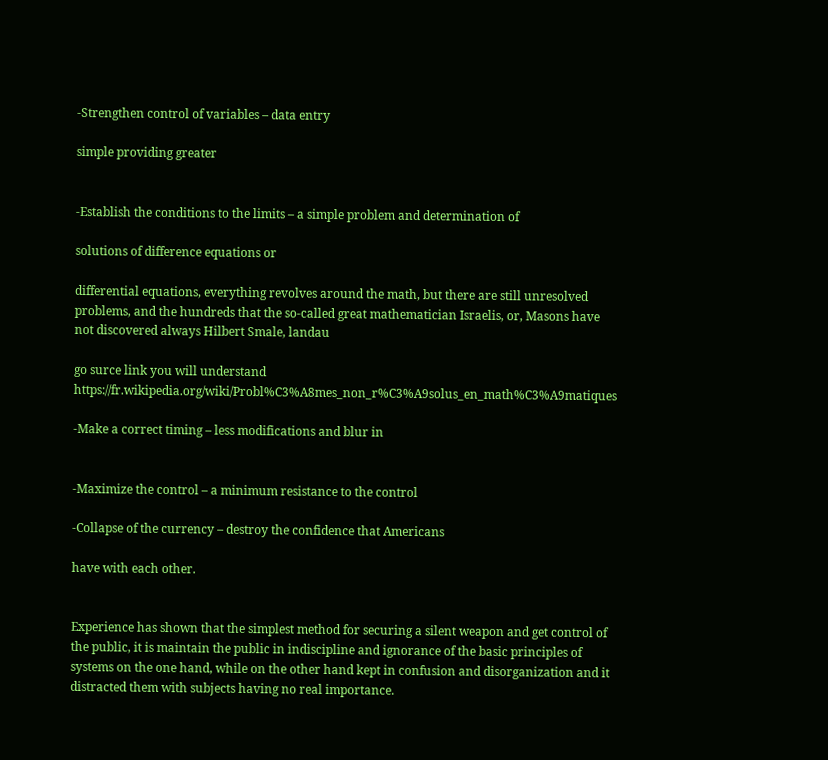-Strengthen control of variables – data entry

simple providing greater


-Establish the conditions to the limits – a simple problem and determination of

solutions of difference equations or

differential equations, everything revolves around the math, but there are still unresolved problems, and the hundreds that the so-called great mathematician Israelis, or, Masons have not discovered always Hilbert Smale, landau

go surce link you will understand https://fr.wikipedia.org/wiki/Probl%C3%A8mes_non_r%C3%A9solus_en_math%C3%A9matiques

-Make a correct timing – less modifications and blur in


-Maximize the control – a minimum resistance to the control

-Collapse of the currency – destroy the confidence that Americans

have with each other.


Experience has shown that the simplest method for securing a silent weapon and get control of the public, it is maintain the public in indiscipline and ignorance of the basic principles of systems on the one hand, while on the other hand kept in confusion and disorganization and it distracted them with subjects having no real importance.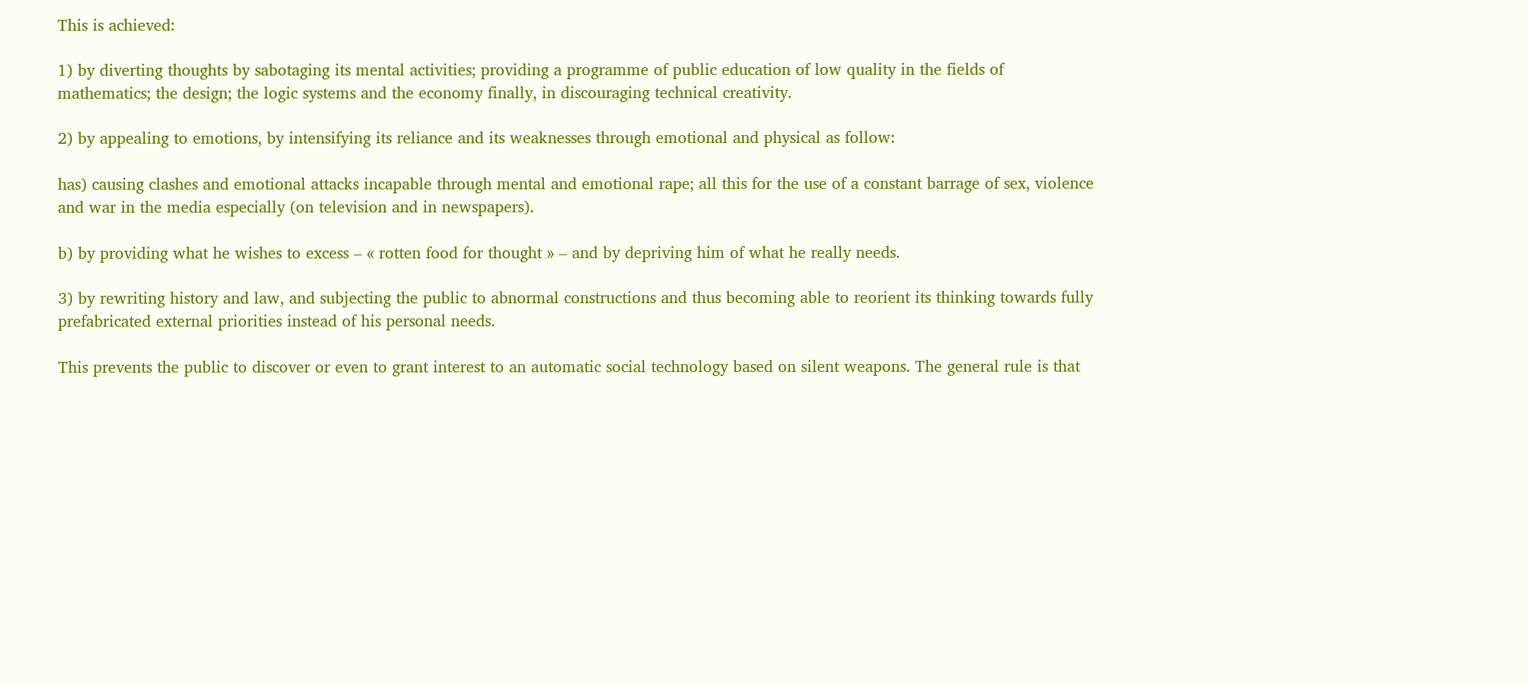This is achieved:

1) by diverting thoughts by sabotaging its mental activities; providing a programme of public education of low quality in the fields of mathematics; the design; the logic systems and the economy finally, in discouraging technical creativity.

2) by appealing to emotions, by intensifying its reliance and its weaknesses through emotional and physical as follow:

has) causing clashes and emotional attacks incapable through mental and emotional rape; all this for the use of a constant barrage of sex, violence and war in the media especially (on television and in newspapers).

b) by providing what he wishes to excess – « rotten food for thought » – and by depriving him of what he really needs.

3) by rewriting history and law, and subjecting the public to abnormal constructions and thus becoming able to reorient its thinking towards fully prefabricated external priorities instead of his personal needs.

This prevents the public to discover or even to grant interest to an automatic social technology based on silent weapons. The general rule is that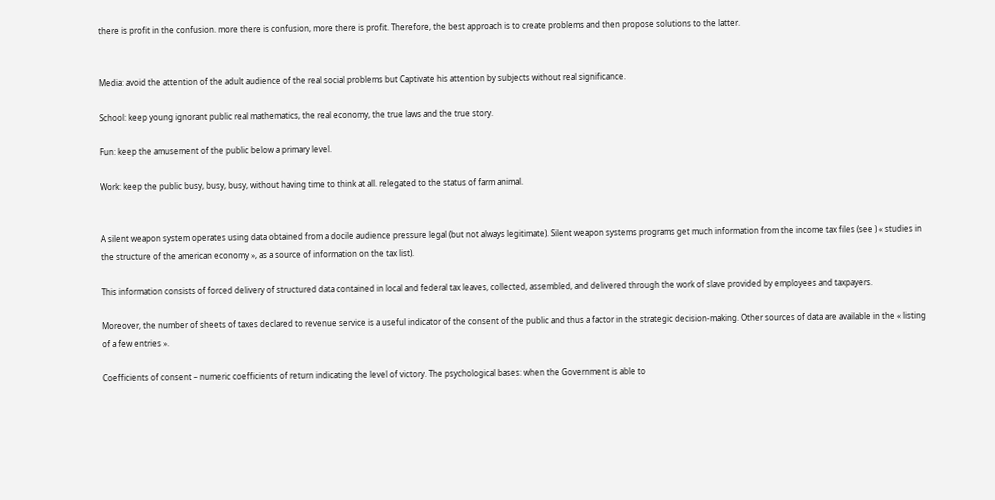there is profit in the confusion. more there is confusion, more there is profit. Therefore, the best approach is to create problems and then propose solutions to the latter.


Media: avoid the attention of the adult audience of the real social problems but Captivate his attention by subjects without real significance.

School: keep young ignorant public real mathematics, the real economy, the true laws and the true story.

Fun: keep the amusement of the public below a primary level.

Work: keep the public busy, busy, busy, without having time to think at all. relegated to the status of farm animal.


A silent weapon system operates using data obtained from a docile audience pressure legal (but not always legitimate). Silent weapon systems programs get much information from the income tax files (see ) « studies in the structure of the american economy », as a source of information on the tax list).

This information consists of forced delivery of structured data contained in local and federal tax leaves, collected, assembled, and delivered through the work of slave provided by employees and taxpayers.

Moreover, the number of sheets of taxes declared to revenue service is a useful indicator of the consent of the public and thus a factor in the strategic decision-making. Other sources of data are available in the « listing of a few entries ».

Coefficients of consent – numeric coefficients of return indicating the level of victory. The psychological bases: when the Government is able to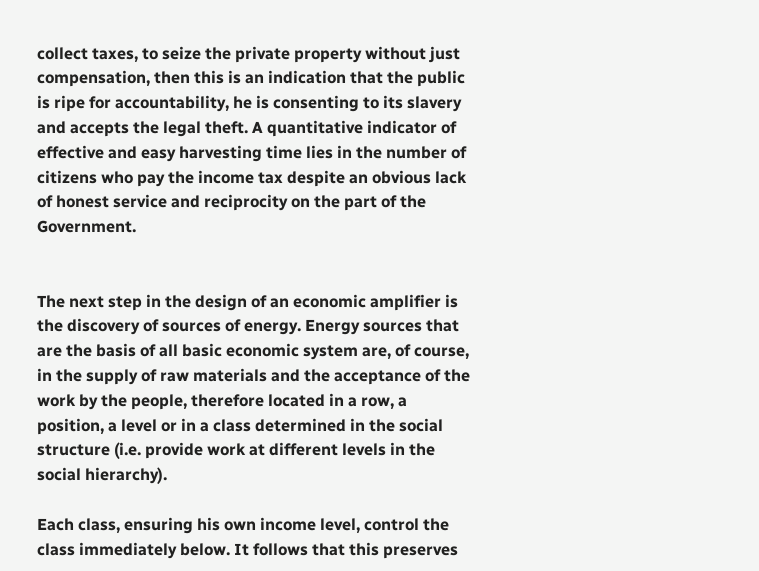collect taxes, to seize the private property without just compensation, then this is an indication that the public is ripe for accountability, he is consenting to its slavery and accepts the legal theft. A quantitative indicator of effective and easy harvesting time lies in the number of citizens who pay the income tax despite an obvious lack of honest service and reciprocity on the part of the Government.


The next step in the design of an economic amplifier is the discovery of sources of energy. Energy sources that are the basis of all basic economic system are, of course, in the supply of raw materials and the acceptance of the work by the people, therefore located in a row, a position, a level or in a class determined in the social structure (i.e. provide work at different levels in the social hierarchy).

Each class, ensuring his own income level, control the class immediately below. It follows that this preserves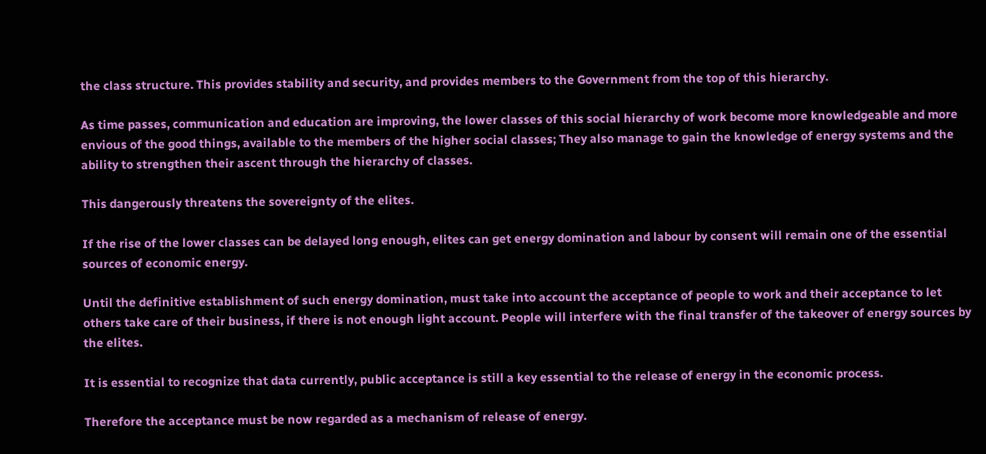the class structure. This provides stability and security, and provides members to the Government from the top of this hierarchy.

As time passes, communication and education are improving, the lower classes of this social hierarchy of work become more knowledgeable and more envious of the good things, available to the members of the higher social classes; They also manage to gain the knowledge of energy systems and the ability to strengthen their ascent through the hierarchy of classes.

This dangerously threatens the sovereignty of the elites.

If the rise of the lower classes can be delayed long enough, elites can get energy domination and labour by consent will remain one of the essential sources of economic energy.

Until the definitive establishment of such energy domination, must take into account the acceptance of people to work and their acceptance to let others take care of their business, if there is not enough light account. People will interfere with the final transfer of the takeover of energy sources by the elites.

It is essential to recognize that data currently, public acceptance is still a key essential to the release of energy in the economic process.

Therefore the acceptance must be now regarded as a mechanism of release of energy.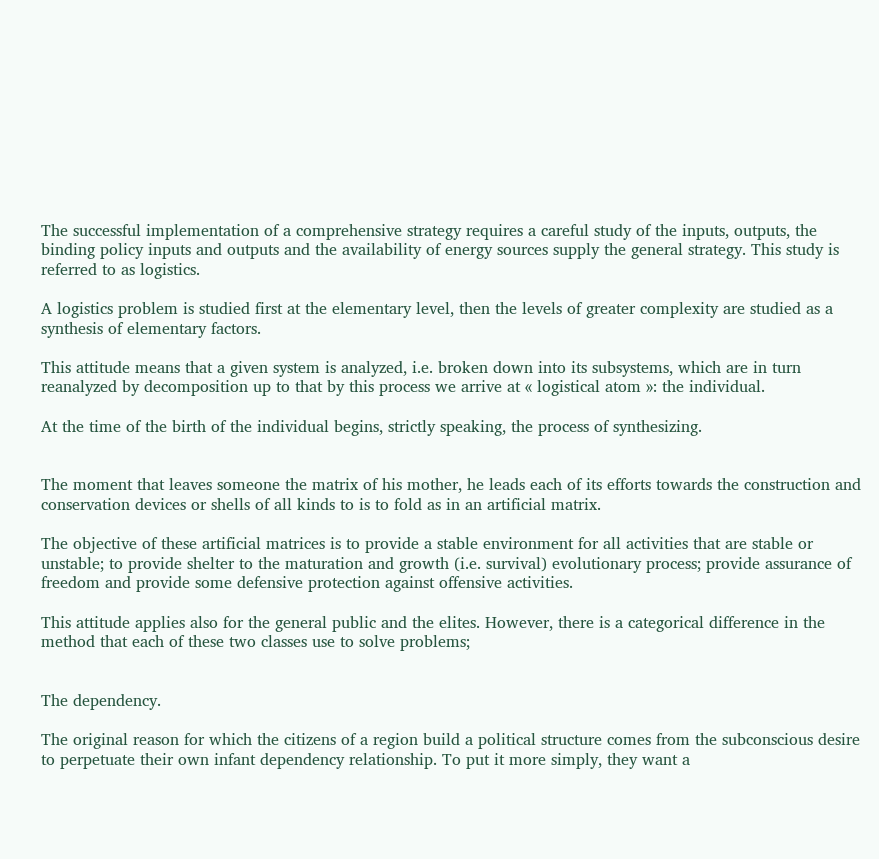The successful implementation of a comprehensive strategy requires a careful study of the inputs, outputs, the binding policy inputs and outputs and the availability of energy sources supply the general strategy. This study is referred to as logistics.

A logistics problem is studied first at the elementary level, then the levels of greater complexity are studied as a synthesis of elementary factors.

This attitude means that a given system is analyzed, i.e. broken down into its subsystems, which are in turn reanalyzed by decomposition up to that by this process we arrive at « logistical atom »: the individual.

At the time of the birth of the individual begins, strictly speaking, the process of synthesizing.


The moment that leaves someone the matrix of his mother, he leads each of its efforts towards the construction and conservation devices or shells of all kinds to is to fold as in an artificial matrix.

The objective of these artificial matrices is to provide a stable environment for all activities that are stable or unstable; to provide shelter to the maturation and growth (i.e. survival) evolutionary process; provide assurance of freedom and provide some defensive protection against offensive activities.

This attitude applies also for the general public and the elites. However, there is a categorical difference in the method that each of these two classes use to solve problems;


The dependency.

The original reason for which the citizens of a region build a political structure comes from the subconscious desire to perpetuate their own infant dependency relationship. To put it more simply, they want a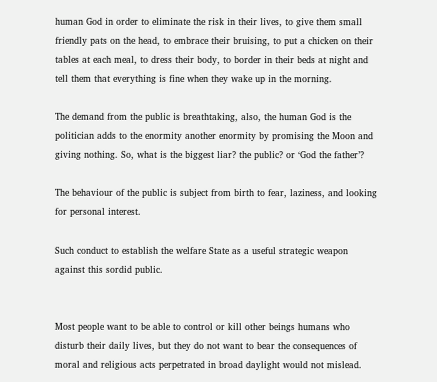human God in order to eliminate the risk in their lives, to give them small friendly pats on the head, to embrace their bruising, to put a chicken on their tables at each meal, to dress their body, to border in their beds at night and tell them that everything is fine when they wake up in the morning.

The demand from the public is breathtaking, also, the human God is the politician adds to the enormity another enormity by promising the Moon and giving nothing. So, what is the biggest liar? the public? or ‘God the father’?

The behaviour of the public is subject from birth to fear, laziness, and looking for personal interest.

Such conduct to establish the welfare State as a useful strategic weapon against this sordid public.


Most people want to be able to control or kill other beings humans who disturb their daily lives, but they do not want to bear the consequences of moral and religious acts perpetrated in broad daylight would not mislead.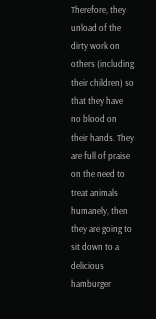Therefore, they unload of the dirty work on others (including their children) so that they have no blood on their hands. They are full of praise on the need to treat animals humanely, then they are going to sit down to a delicious hamburger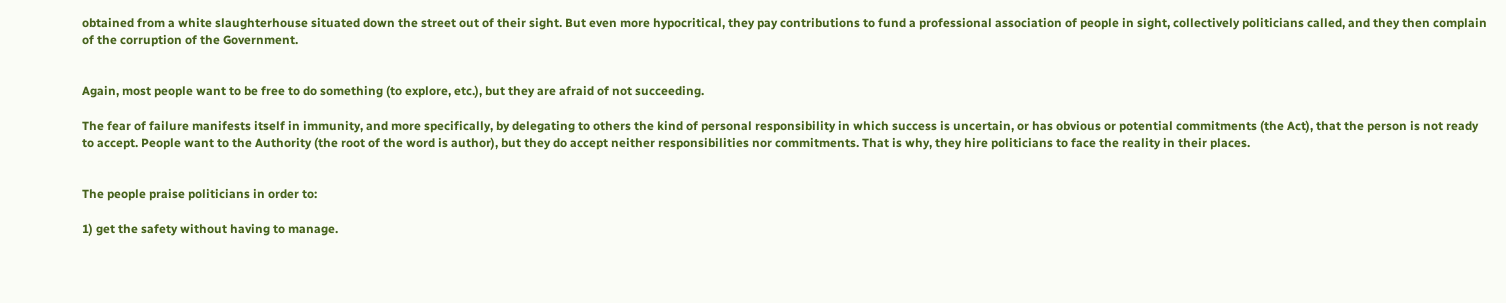obtained from a white slaughterhouse situated down the street out of their sight. But even more hypocritical, they pay contributions to fund a professional association of people in sight, collectively politicians called, and they then complain of the corruption of the Government.


Again, most people want to be free to do something (to explore, etc.), but they are afraid of not succeeding.

The fear of failure manifests itself in immunity, and more specifically, by delegating to others the kind of personal responsibility in which success is uncertain, or has obvious or potential commitments (the Act), that the person is not ready to accept. People want to the Authority (the root of the word is author), but they do accept neither responsibilities nor commitments. That is why, they hire politicians to face the reality in their places.


The people praise politicians in order to:

1) get the safety without having to manage.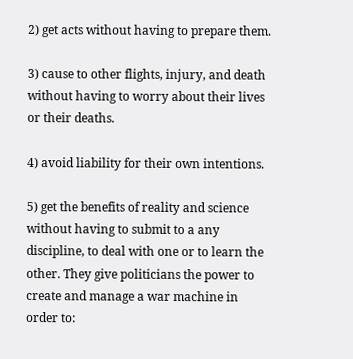2) get acts without having to prepare them.

3) cause to other flights, injury, and death without having to worry about their lives or their deaths.

4) avoid liability for their own intentions.

5) get the benefits of reality and science without having to submit to a any discipline, to deal with one or to learn the other. They give politicians the power to create and manage a war machine in order to: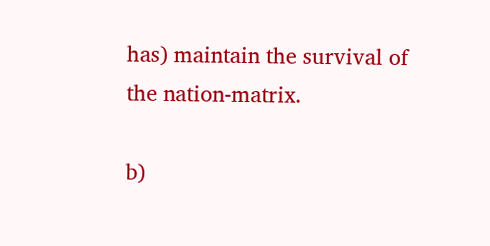has) maintain the survival of the nation-matrix.

b)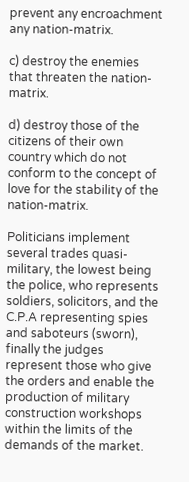prevent any encroachment any nation-matrix.

c) destroy the enemies that threaten the nation-matrix.

d) destroy those of the citizens of their own country which do not conform to the concept of love for the stability of the nation-matrix.

Politicians implement several trades quasi-military, the lowest being the police, who represents soldiers, solicitors, and the C.P.A representing spies and saboteurs (sworn), finally the judges represent those who give the orders and enable the production of military construction workshops within the limits of the demands of the market.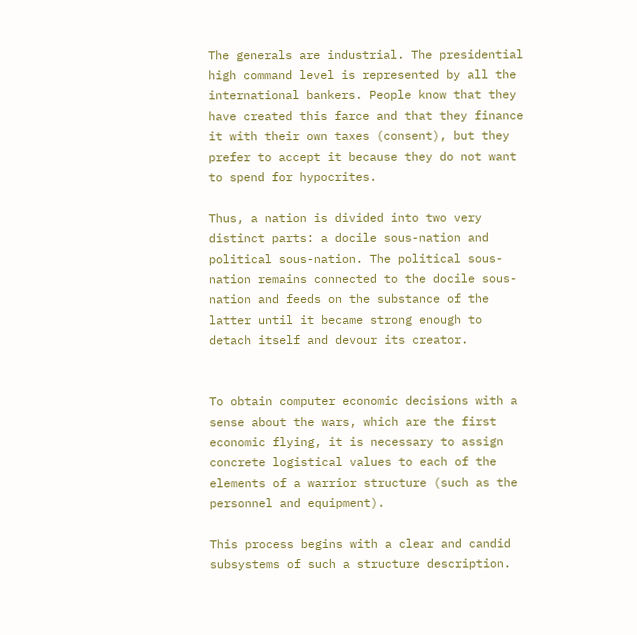The generals are industrial. The presidential high command level is represented by all the international bankers. People know that they have created this farce and that they finance it with their own taxes (consent), but they prefer to accept it because they do not want to spend for hypocrites.

Thus, a nation is divided into two very distinct parts: a docile sous-nation and political sous-nation. The political sous-nation remains connected to the docile sous-nation and feeds on the substance of the latter until it became strong enough to detach itself and devour its creator.


To obtain computer economic decisions with a sense about the wars, which are the first economic flying, it is necessary to assign concrete logistical values to each of the elements of a warrior structure (such as the personnel and equipment).

This process begins with a clear and candid subsystems of such a structure description.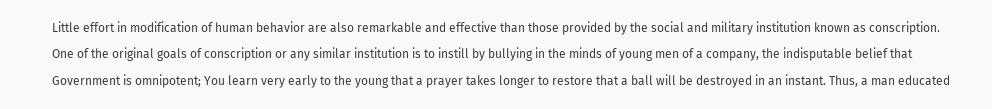Little effort in modification of human behavior are also remarkable and effective than those provided by the social and military institution known as conscription. One of the original goals of conscription or any similar institution is to instill by bullying in the minds of young men of a company, the indisputable belief that Government is omnipotent; You learn very early to the young that a prayer takes longer to restore that a ball will be destroyed in an instant. Thus, a man educated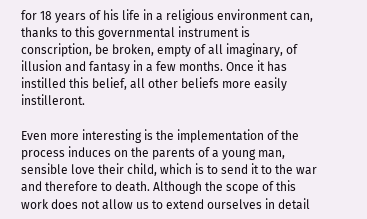for 18 years of his life in a religious environment can, thanks to this governmental instrument is conscription, be broken, empty of all imaginary, of illusion and fantasy in a few months. Once it has instilled this belief, all other beliefs more easily instilleront.

Even more interesting is the implementation of the process induces on the parents of a young man, sensible love their child, which is to send it to the war and therefore to death. Although the scope of this work does not allow us to extend ourselves in detail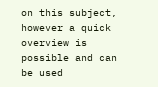on this subject, however a quick overview is possible and can be used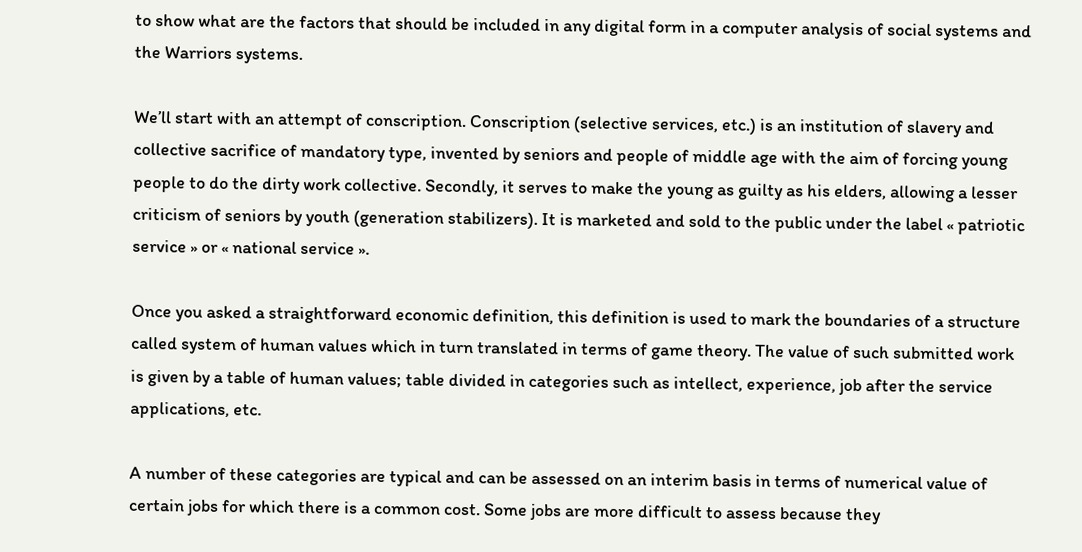to show what are the factors that should be included in any digital form in a computer analysis of social systems and the Warriors systems.

We’ll start with an attempt of conscription. Conscription (selective services, etc.) is an institution of slavery and collective sacrifice of mandatory type, invented by seniors and people of middle age with the aim of forcing young people to do the dirty work collective. Secondly, it serves to make the young as guilty as his elders, allowing a lesser criticism of seniors by youth (generation stabilizers). It is marketed and sold to the public under the label « patriotic service » or « national service ».

Once you asked a straightforward economic definition, this definition is used to mark the boundaries of a structure called system of human values which in turn translated in terms of game theory. The value of such submitted work is given by a table of human values; table divided in categories such as intellect, experience, job after the service applications, etc.

A number of these categories are typical and can be assessed on an interim basis in terms of numerical value of certain jobs for which there is a common cost. Some jobs are more difficult to assess because they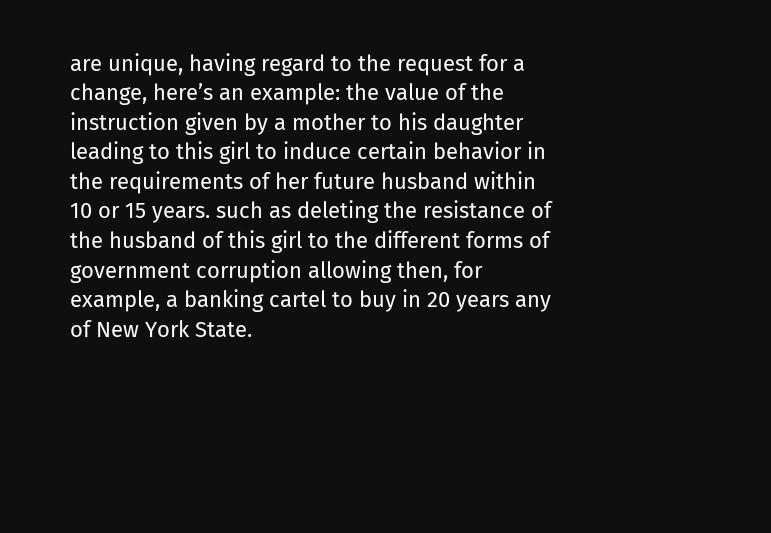are unique, having regard to the request for a change, here’s an example: the value of the instruction given by a mother to his daughter leading to this girl to induce certain behavior in the requirements of her future husband within 10 or 15 years. such as deleting the resistance of the husband of this girl to the different forms of government corruption allowing then, for example, a banking cartel to buy in 20 years any of New York State.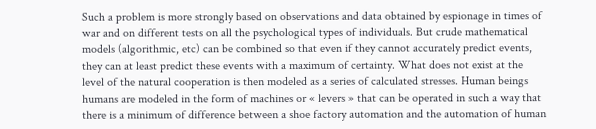Such a problem is more strongly based on observations and data obtained by espionage in times of war and on different tests on all the psychological types of individuals. But crude mathematical models (algorithmic, etc) can be combined so that even if they cannot accurately predict events, they can at least predict these events with a maximum of certainty. What does not exist at the level of the natural cooperation is then modeled as a series of calculated stresses. Human beings humans are modeled in the form of machines or « levers » that can be operated in such a way that there is a minimum of difference between a shoe factory automation and the automation of human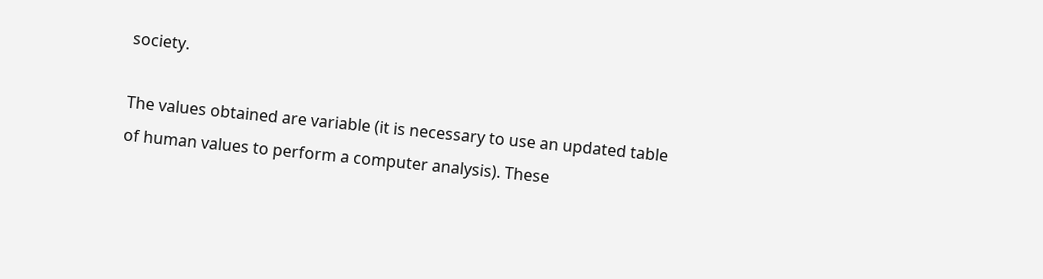society.

The values obtained are variable (it is necessary to use an updated table of human values to perform a computer analysis). These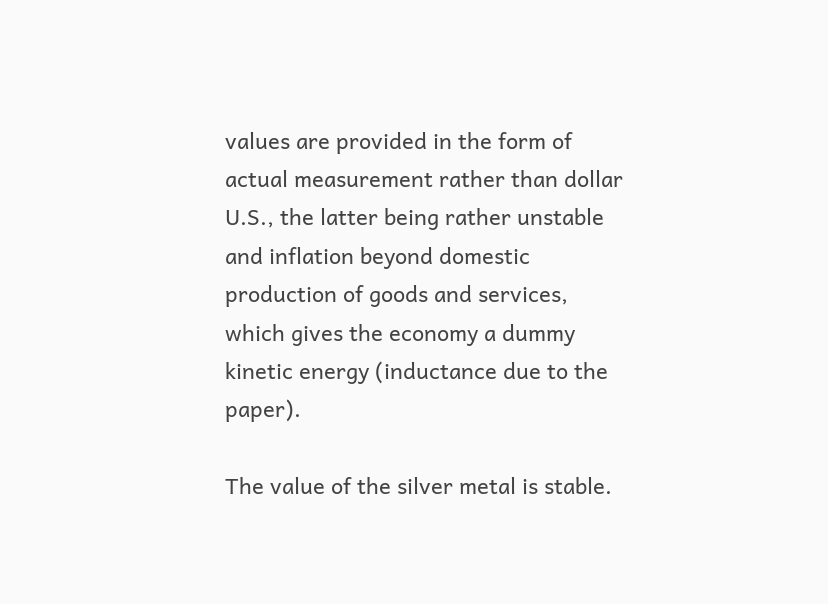values are provided in the form of actual measurement rather than dollar U.S., the latter being rather unstable and inflation beyond domestic production of goods and services, which gives the economy a dummy kinetic energy (inductance due to the paper).

The value of the silver metal is stable.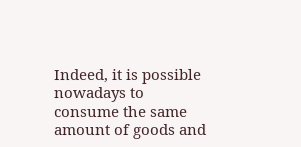Indeed, it is possible nowadays to consume the same amount of goods and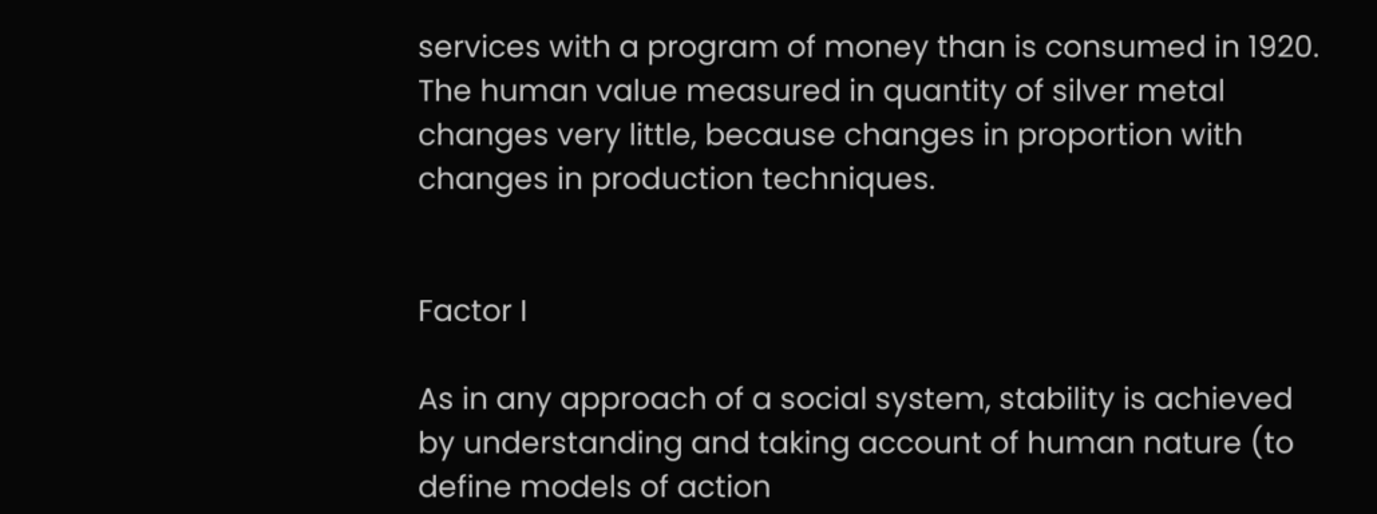services with a program of money than is consumed in 1920. The human value measured in quantity of silver metal changes very little, because changes in proportion with changes in production techniques.


Factor I

As in any approach of a social system, stability is achieved by understanding and taking account of human nature (to define models of action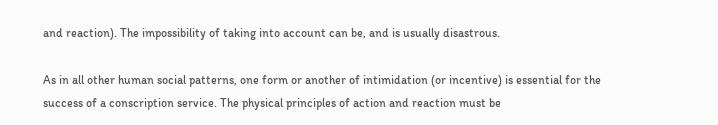and reaction). The impossibility of taking into account can be, and is usually disastrous.

As in all other human social patterns, one form or another of intimidation (or incentive) is essential for the success of a conscription service. The physical principles of action and reaction must be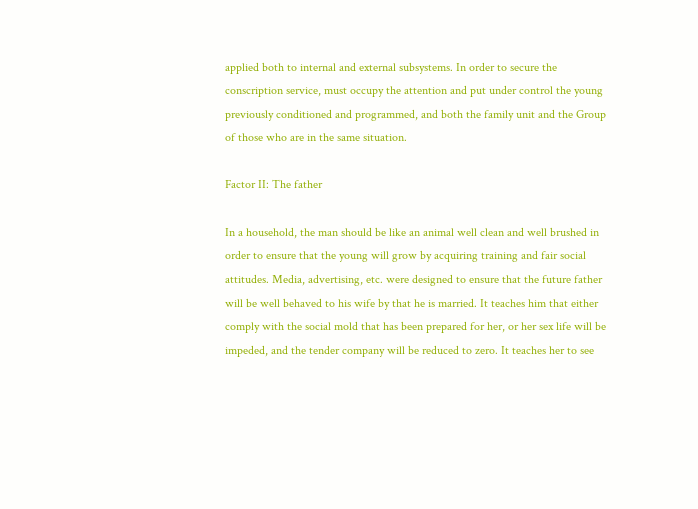applied both to internal and external subsystems. In order to secure the conscription service, must occupy the attention and put under control the young previously conditioned and programmed, and both the family unit and the Group of those who are in the same situation.

Factor II: The father

In a household, the man should be like an animal well clean and well brushed in order to ensure that the young will grow by acquiring training and fair social attitudes. Media, advertising, etc. were designed to ensure that the future father will be well behaved to his wife by that he is married. It teaches him that either comply with the social mold that has been prepared for her, or her sex life will be impeded, and the tender company will be reduced to zero. It teaches her to see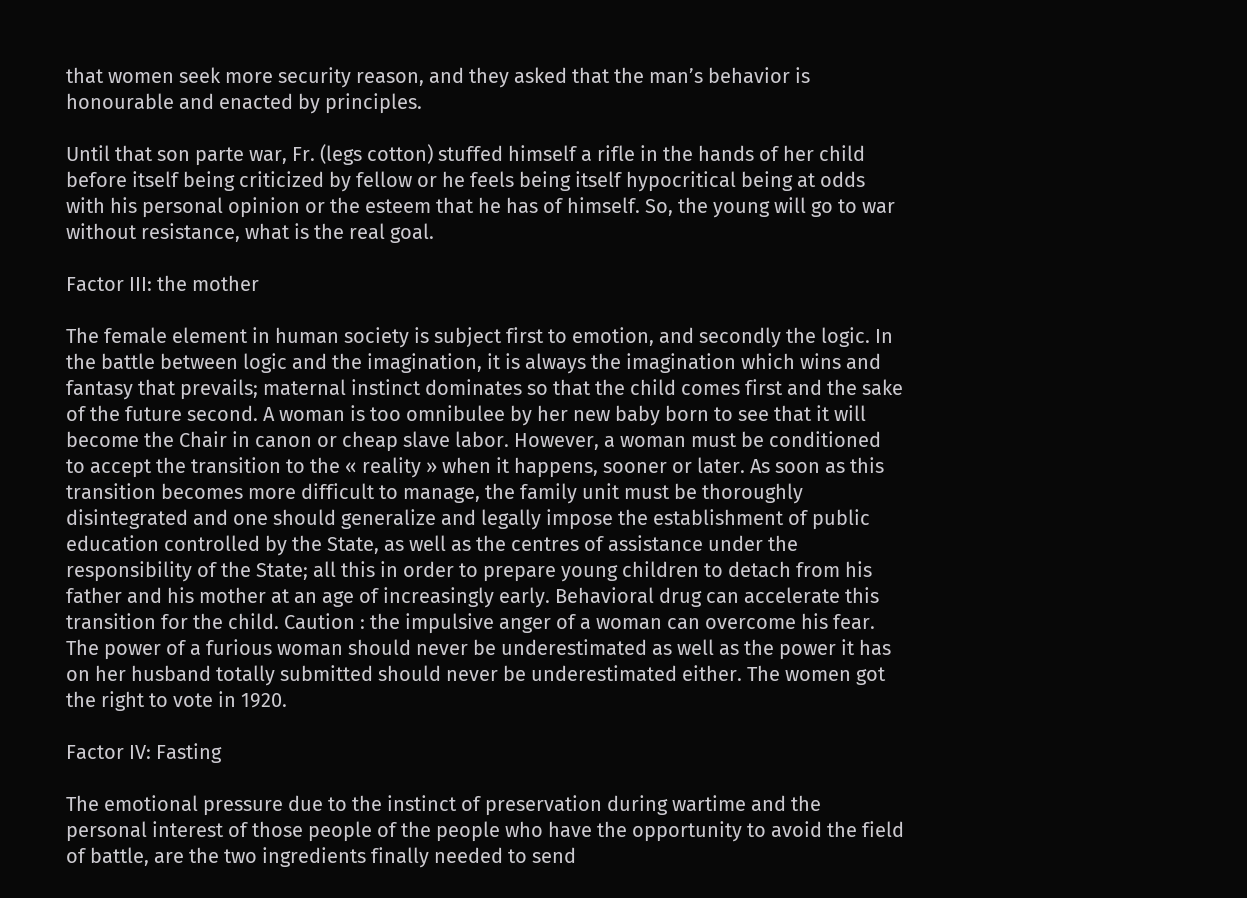that women seek more security reason, and they asked that the man’s behavior is honourable and enacted by principles.

Until that son parte war, Fr. (legs cotton) stuffed himself a rifle in the hands of her child before itself being criticized by fellow or he feels being itself hypocritical being at odds with his personal opinion or the esteem that he has of himself. So, the young will go to war without resistance, what is the real goal.

Factor III: the mother

The female element in human society is subject first to emotion, and secondly the logic. In the battle between logic and the imagination, it is always the imagination which wins and fantasy that prevails; maternal instinct dominates so that the child comes first and the sake of the future second. A woman is too omnibulee by her new baby born to see that it will become the Chair in canon or cheap slave labor. However, a woman must be conditioned to accept the transition to the « reality » when it happens, sooner or later. As soon as this transition becomes more difficult to manage, the family unit must be thoroughly disintegrated and one should generalize and legally impose the establishment of public education controlled by the State, as well as the centres of assistance under the responsibility of the State; all this in order to prepare young children to detach from his father and his mother at an age of increasingly early. Behavioral drug can accelerate this transition for the child. Caution : the impulsive anger of a woman can overcome his fear. The power of a furious woman should never be underestimated as well as the power it has on her husband totally submitted should never be underestimated either. The women got the right to vote in 1920.

Factor IV: Fasting

The emotional pressure due to the instinct of preservation during wartime and the personal interest of those people of the people who have the opportunity to avoid the field of battle, are the two ingredients finally needed to send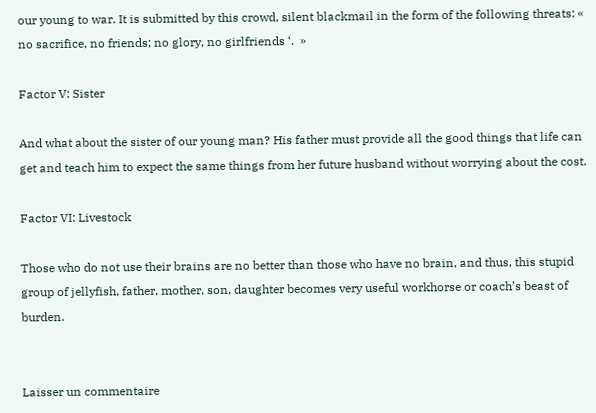our young to war. It is submitted by this crowd, silent blackmail in the form of the following threats: « no sacrifice, no friends; no glory, no girlfriends ‘.  »

Factor V: Sister

And what about the sister of our young man? His father must provide all the good things that life can get and teach him to expect the same things from her future husband without worrying about the cost.

Factor VI: Livestock

Those who do not use their brains are no better than those who have no brain, and thus, this stupid group of jellyfish, father, mother, son, daughter becomes very useful workhorse or coach’s beast of burden.


Laisser un commentaire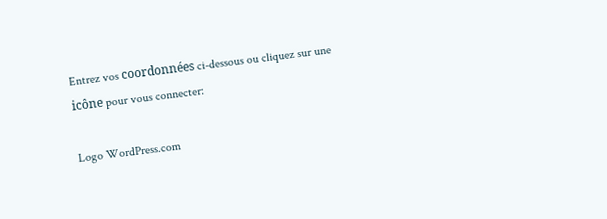Entrez vos coordonnées ci-dessous ou cliquez sur une icône pour vous connecter:

Logo WordPress.com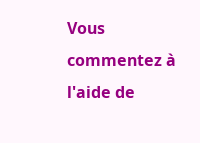Vous commentez à l'aide de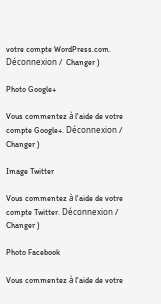votre compte WordPress.com. Déconnexion /  Changer )

Photo Google+

Vous commentez à l'aide de votre compte Google+. Déconnexion /  Changer )

Image Twitter

Vous commentez à l'aide de votre compte Twitter. Déconnexion /  Changer )

Photo Facebook

Vous commentez à l'aide de votre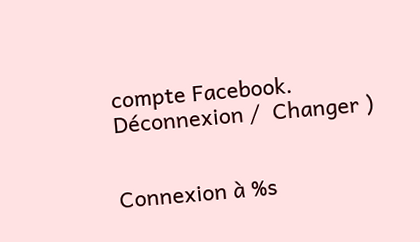compte Facebook. Déconnexion /  Changer )


Connexion à %s